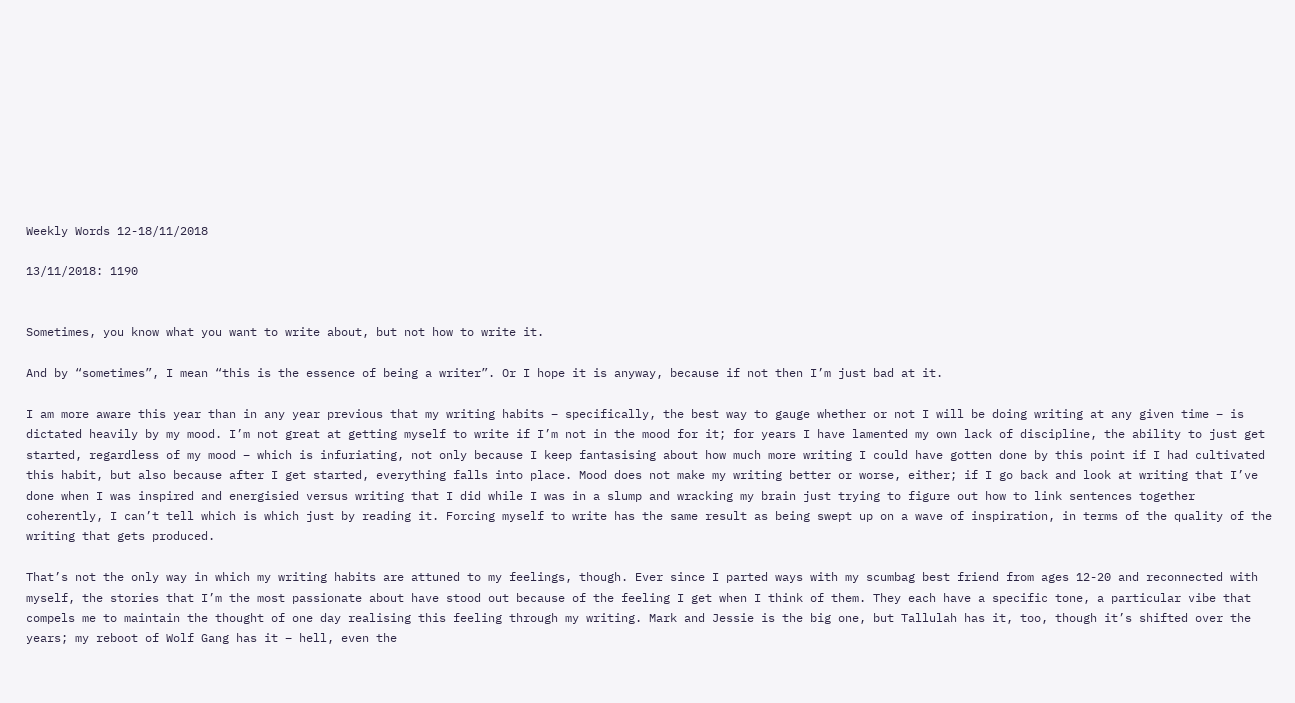Weekly Words 12-18/11/2018

13/11/2018: 1190


Sometimes, you know what you want to write about, but not how to write it.

And by “sometimes”, I mean “this is the essence of being a writer”. Or I hope it is anyway, because if not then I’m just bad at it.

I am more aware this year than in any year previous that my writing habits – specifically, the best way to gauge whether or not I will be doing writing at any given time – is dictated heavily by my mood. I’m not great at getting myself to write if I’m not in the mood for it; for years I have lamented my own lack of discipline, the ability to just get started, regardless of my mood – which is infuriating, not only because I keep fantasising about how much more writing I could have gotten done by this point if I had cultivated this habit, but also because after I get started, everything falls into place. Mood does not make my writing better or worse, either; if I go back and look at writing that I’ve done when I was inspired and energisied versus writing that I did while I was in a slump and wracking my brain just trying to figure out how to link sentences together coherently, I can’t tell which is which just by reading it. Forcing myself to write has the same result as being swept up on a wave of inspiration, in terms of the quality of the writing that gets produced.

That’s not the only way in which my writing habits are attuned to my feelings, though. Ever since I parted ways with my scumbag best friend from ages 12-20 and reconnected with myself, the stories that I’m the most passionate about have stood out because of the feeling I get when I think of them. They each have a specific tone, a particular vibe that compels me to maintain the thought of one day realising this feeling through my writing. Mark and Jessie is the big one, but Tallulah has it, too, though it’s shifted over the years; my reboot of Wolf Gang has it – hell, even the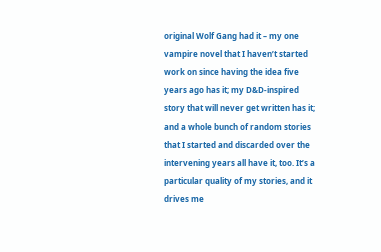original Wolf Gang had it – my one vampire novel that I haven’t started work on since having the idea five years ago has it; my D&D-inspired story that will never get written has it; and a whole bunch of random stories that I started and discarded over the intervening years all have it, too. It’s a particular quality of my stories, and it drives me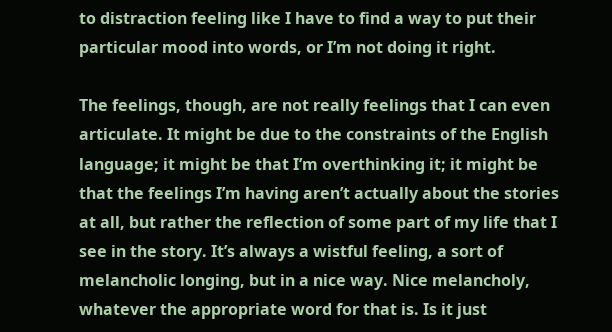to distraction feeling like I have to find a way to put their particular mood into words, or I’m not doing it right.

The feelings, though, are not really feelings that I can even articulate. It might be due to the constraints of the English language; it might be that I’m overthinking it; it might be that the feelings I’m having aren’t actually about the stories at all, but rather the reflection of some part of my life that I see in the story. It’s always a wistful feeling, a sort of melancholic longing, but in a nice way. Nice melancholy, whatever the appropriate word for that is. Is it just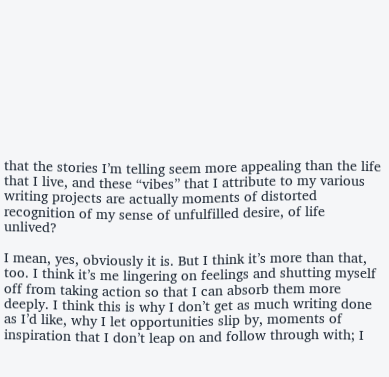that the stories I’m telling seem more appealing than the life that I live, and these “vibes” that I attribute to my various writing projects are actually moments of distorted recognition of my sense of unfulfilled desire, of life unlived?

I mean, yes, obviously it is. But I think it’s more than that, too. I think it’s me lingering on feelings and shutting myself off from taking action so that I can absorb them more deeply. I think this is why I don’t get as much writing done as I’d like, why I let opportunities slip by, moments of inspiration that I don’t leap on and follow through with; I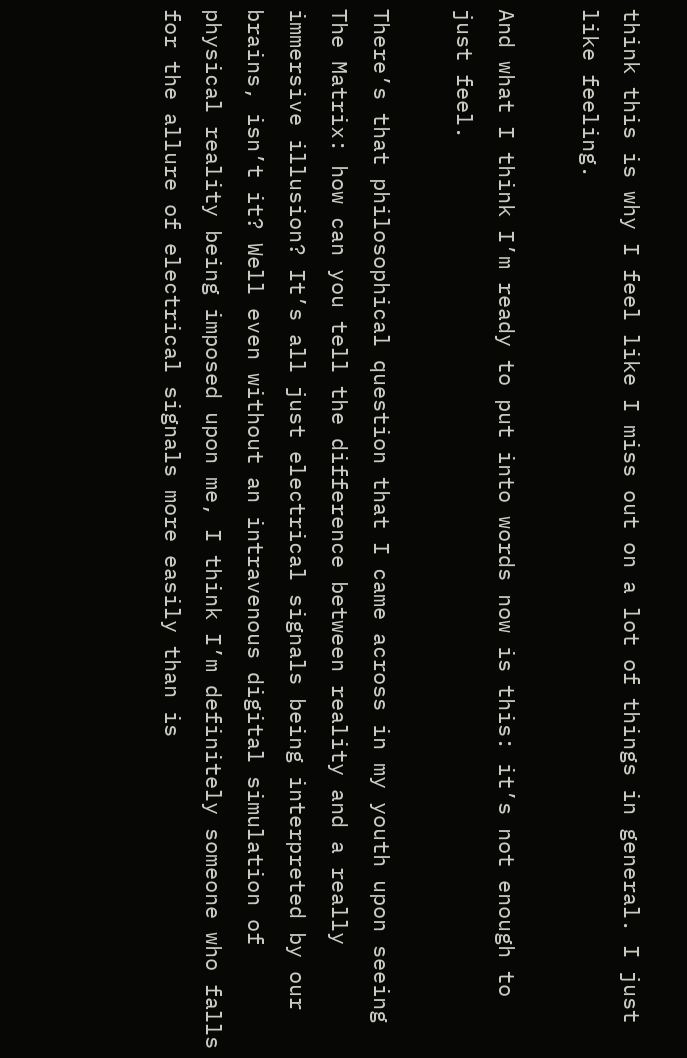think this is why I feel like I miss out on a lot of things in general. I just like feeling.

And what I think I’m ready to put into words now is this: it’s not enough to just feel.

There’s that philosophical question that I came across in my youth upon seeing The Matrix: how can you tell the difference between reality and a really immersive illusion? It’s all just electrical signals being interpreted by our brains, isn’t it? Well even without an intravenous digital simulation of physical reality being imposed upon me, I think I’m definitely someone who falls for the allure of electrical signals more easily than is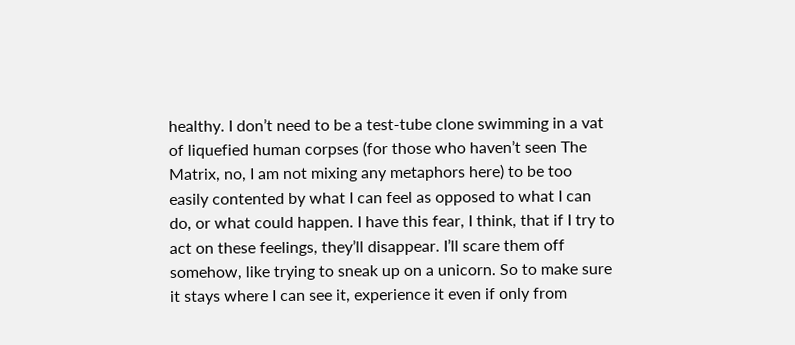healthy. I don’t need to be a test-tube clone swimming in a vat of liquefied human corpses (for those who haven’t seen The Matrix, no, I am not mixing any metaphors here) to be too easily contented by what I can feel as opposed to what I can do, or what could happen. I have this fear, I think, that if I try to act on these feelings, they’ll disappear. I’ll scare them off somehow, like trying to sneak up on a unicorn. So to make sure it stays where I can see it, experience it even if only from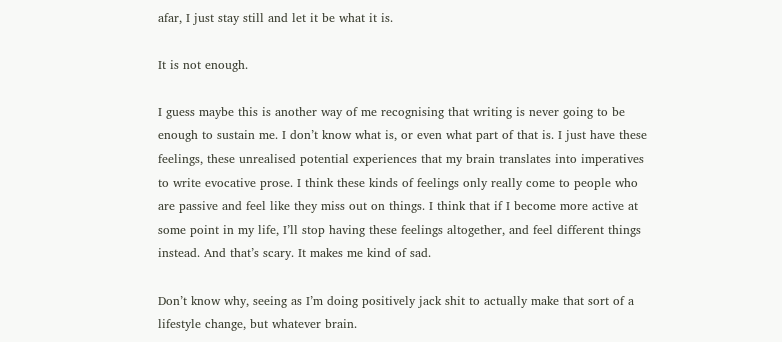afar, I just stay still and let it be what it is.

It is not enough.

I guess maybe this is another way of me recognising that writing is never going to be enough to sustain me. I don’t know what is, or even what part of that is. I just have these feelings, these unrealised potential experiences that my brain translates into imperatives to write evocative prose. I think these kinds of feelings only really come to people who are passive and feel like they miss out on things. I think that if I become more active at some point in my life, I’ll stop having these feelings altogether, and feel different things instead. And that’s scary. It makes me kind of sad.

Don’t know why, seeing as I’m doing positively jack shit to actually make that sort of a lifestyle change, but whatever brain.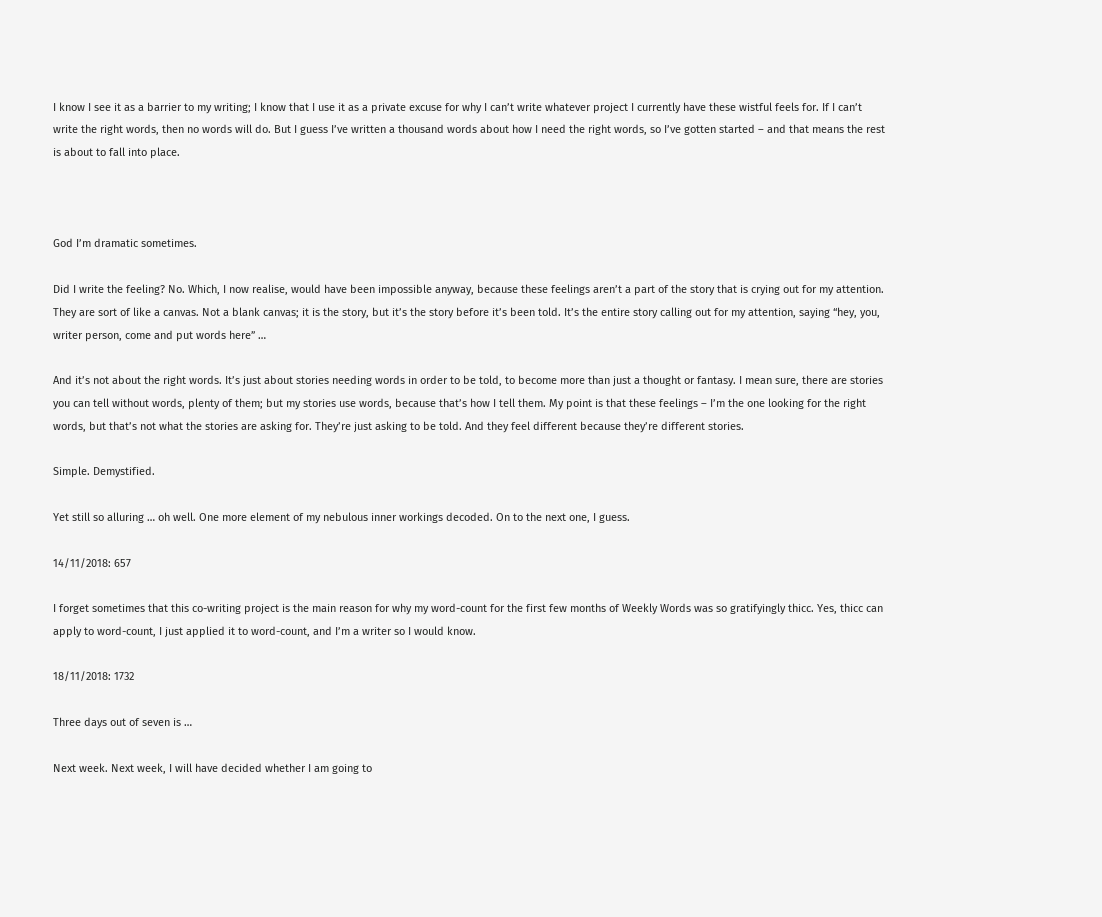I know I see it as a barrier to my writing; I know that I use it as a private excuse for why I can’t write whatever project I currently have these wistful feels for. If I can’t write the right words, then no words will do. But I guess I’ve written a thousand words about how I need the right words, so I’ve gotten started – and that means the rest is about to fall into place.



God I’m dramatic sometimes.

Did I write the feeling? No. Which, I now realise, would have been impossible anyway, because these feelings aren’t a part of the story that is crying out for my attention. They are sort of like a canvas. Not a blank canvas; it is the story, but it’s the story before it’s been told. It’s the entire story calling out for my attention, saying “hey, you, writer person, come and put words here” …

And it’s not about the right words. It’s just about stories needing words in order to be told, to become more than just a thought or fantasy. I mean sure, there are stories you can tell without words, plenty of them; but my stories use words, because that’s how I tell them. My point is that these feelings – I’m the one looking for the right words, but that’s not what the stories are asking for. They’re just asking to be told. And they feel different because they’re different stories.

Simple. Demystified.

Yet still so alluring … oh well. One more element of my nebulous inner workings decoded. On to the next one, I guess.

14/11/2018: 657

I forget sometimes that this co-writing project is the main reason for why my word-count for the first few months of Weekly Words was so gratifyingly thicc. Yes, thicc can apply to word-count, I just applied it to word-count, and I’m a writer so I would know.

18/11/2018: 1732

Three days out of seven is …

Next week. Next week, I will have decided whether I am going to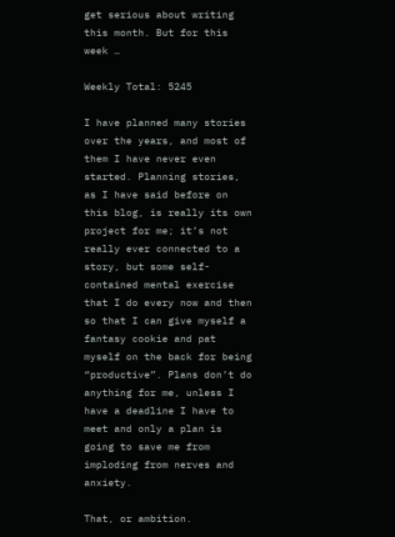get serious about writing this month. But for this week …

Weekly Total: 5245

I have planned many stories over the years, and most of them I have never even started. Planning stories, as I have said before on this blog, is really its own project for me; it’s not really ever connected to a story, but some self-contained mental exercise that I do every now and then so that I can give myself a fantasy cookie and pat myself on the back for being “productive”. Plans don’t do anything for me, unless I have a deadline I have to meet and only a plan is going to save me from imploding from nerves and anxiety.

That, or ambition.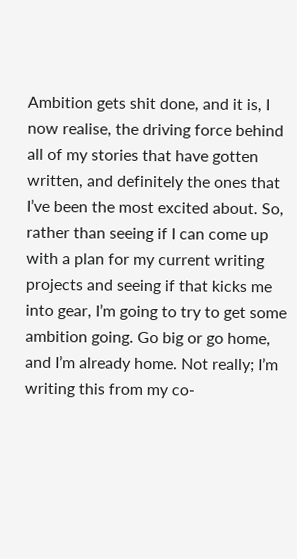Ambition gets shit done, and it is, I now realise, the driving force behind all of my stories that have gotten written, and definitely the ones that I’ve been the most excited about. So, rather than seeing if I can come up with a plan for my current writing projects and seeing if that kicks me into gear, I’m going to try to get some ambition going. Go big or go home, and I’m already home. Not really; I’m writing this from my co-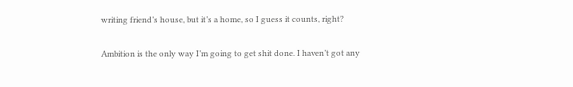writing friend’s house, but it’s a home, so I guess it counts, right?

Ambition is the only way I’m going to get shit done. I haven’t got any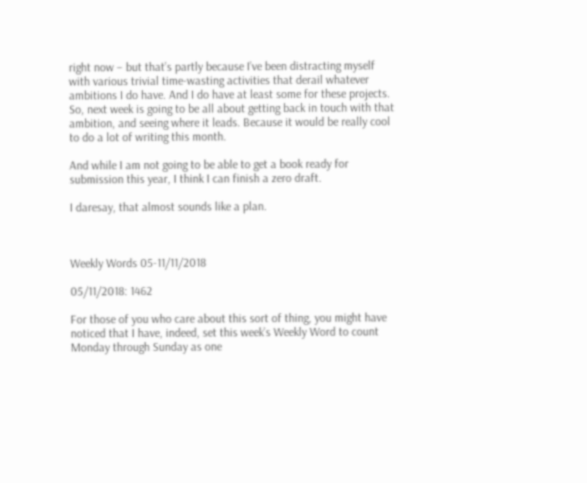right now – but that’s partly because I’ve been distracting myself with various trivial time-wasting activities that derail whatever ambitions I do have. And I do have at least some for these projects. So, next week is going to be all about getting back in touch with that ambition, and seeing where it leads. Because it would be really cool to do a lot of writing this month.

And while I am not going to be able to get a book ready for submission this year, I think I can finish a zero draft.

I daresay, that almost sounds like a plan.



Weekly Words 05-11/11/2018

05/11/2018: 1462

For those of you who care about this sort of thing, you might have noticed that I have, indeed, set this week’s Weekly Word to count Monday through Sunday as one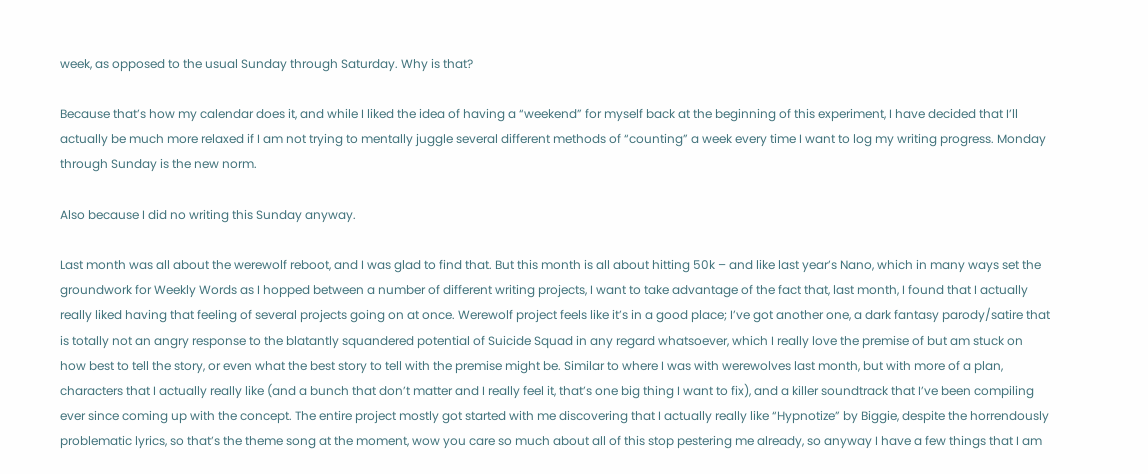week, as opposed to the usual Sunday through Saturday. Why is that?

Because that’s how my calendar does it, and while I liked the idea of having a “weekend” for myself back at the beginning of this experiment, I have decided that I’ll actually be much more relaxed if I am not trying to mentally juggle several different methods of “counting” a week every time I want to log my writing progress. Monday through Sunday is the new norm.

Also because I did no writing this Sunday anyway.

Last month was all about the werewolf reboot, and I was glad to find that. But this month is all about hitting 50k – and like last year’s Nano, which in many ways set the groundwork for Weekly Words as I hopped between a number of different writing projects, I want to take advantage of the fact that, last month, I found that I actually really liked having that feeling of several projects going on at once. Werewolf project feels like it’s in a good place; I’ve got another one, a dark fantasy parody/satire that is totally not an angry response to the blatantly squandered potential of Suicide Squad in any regard whatsoever, which I really love the premise of but am stuck on how best to tell the story, or even what the best story to tell with the premise might be. Similar to where I was with werewolves last month, but with more of a plan, characters that I actually really like (and a bunch that don’t matter and I really feel it, that’s one big thing I want to fix), and a killer soundtrack that I’ve been compiling ever since coming up with the concept. The entire project mostly got started with me discovering that I actually really like “Hypnotize” by Biggie, despite the horrendously problematic lyrics, so that’s the theme song at the moment, wow you care so much about all of this stop pestering me already, so anyway I have a few things that I am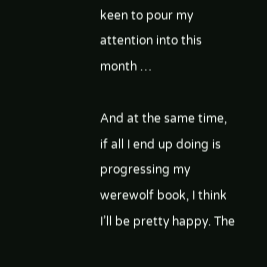keen to pour my attention into this month …

And at the same time, if all I end up doing is progressing my werewolf book, I think I’ll be pretty happy. The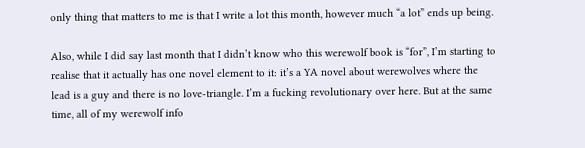only thing that matters to me is that I write a lot this month, however much “a lot” ends up being.

Also, while I did say last month that I didn’t know who this werewolf book is “for”, I’m starting to realise that it actually has one novel element to it: it’s a YA novel about werewolves where the lead is a guy and there is no love-triangle. I’m a fucking revolutionary over here. But at the same time, all of my werewolf info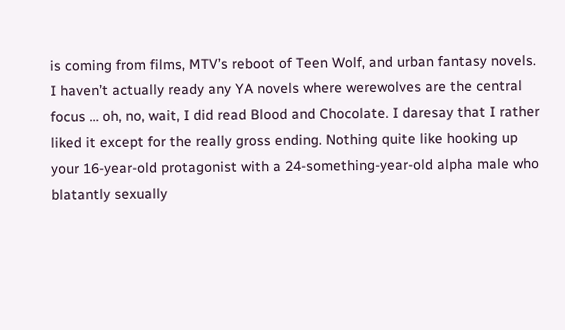is coming from films, MTV’s reboot of Teen Wolf, and urban fantasy novels. I haven’t actually ready any YA novels where werewolves are the central focus … oh, no, wait, I did read Blood and Chocolate. I daresay that I rather liked it except for the really gross ending. Nothing quite like hooking up your 16-year-old protagonist with a 24-something-year-old alpha male who blatantly sexually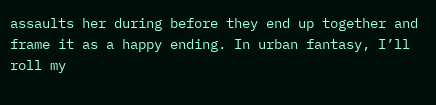assaults her during before they end up together and frame it as a happy ending. In urban fantasy, I’ll roll my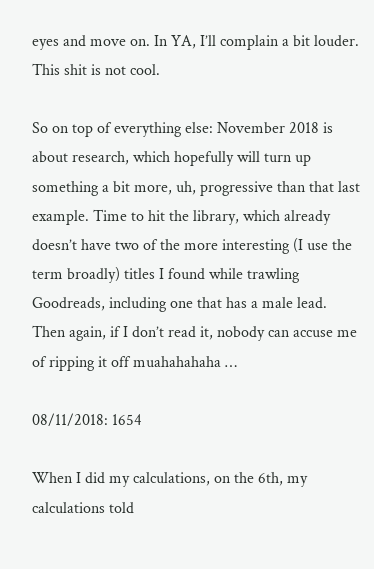eyes and move on. In YA, I’ll complain a bit louder. This shit is not cool.

So on top of everything else: November 2018 is about research, which hopefully will turn up something a bit more, uh, progressive than that last example. Time to hit the library, which already doesn’t have two of the more interesting (I use the term broadly) titles I found while trawling Goodreads, including one that has a male lead. Then again, if I don’t read it, nobody can accuse me of ripping it off muahahahaha …

08/11/2018: 1654

When I did my calculations, on the 6th, my calculations told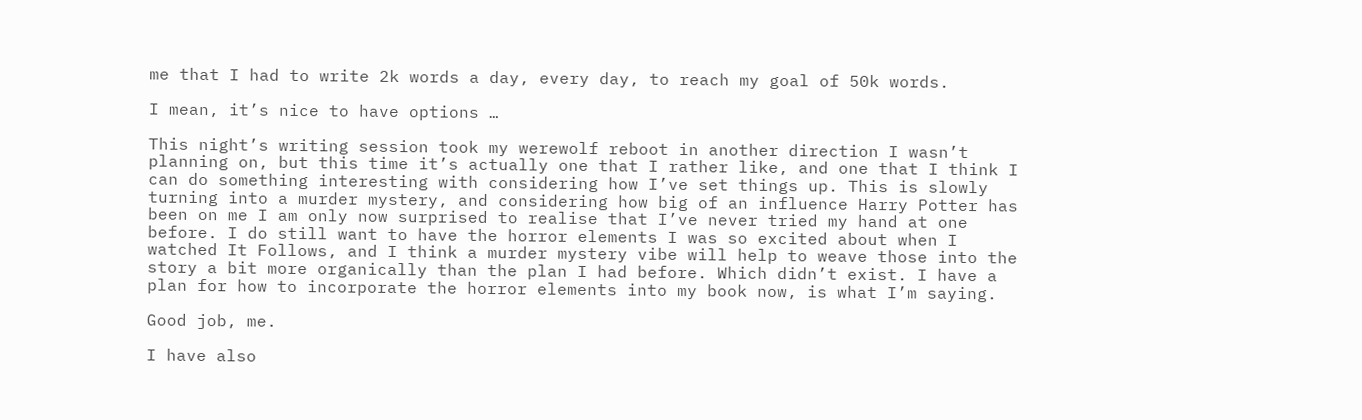me that I had to write 2k words a day, every day, to reach my goal of 50k words.

I mean, it’s nice to have options …

This night’s writing session took my werewolf reboot in another direction I wasn’t planning on, but this time it’s actually one that I rather like, and one that I think I can do something interesting with considering how I’ve set things up. This is slowly turning into a murder mystery, and considering how big of an influence Harry Potter has been on me I am only now surprised to realise that I’ve never tried my hand at one before. I do still want to have the horror elements I was so excited about when I watched It Follows, and I think a murder mystery vibe will help to weave those into the story a bit more organically than the plan I had before. Which didn’t exist. I have a plan for how to incorporate the horror elements into my book now, is what I’m saying.

Good job, me.

I have also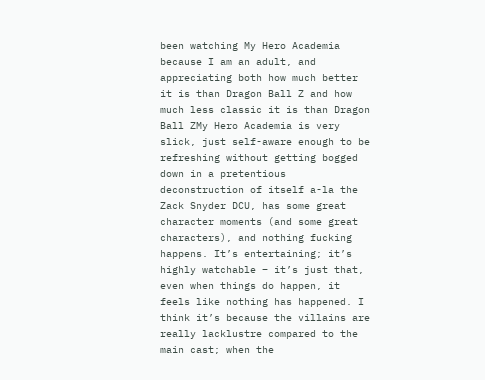been watching My Hero Academia because I am an adult, and appreciating both how much better it is than Dragon Ball Z and how much less classic it is than Dragon Ball ZMy Hero Academia is very slick, just self-aware enough to be refreshing without getting bogged down in a pretentious deconstruction of itself a-la the Zack Snyder DCU, has some great character moments (and some great characters), and nothing fucking happens. It’s entertaining; it’s highly watchable – it’s just that, even when things do happen, it feels like nothing has happened. I think it’s because the villains are really lacklustre compared to the main cast; when the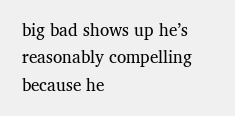big bad shows up he’s reasonably compelling because he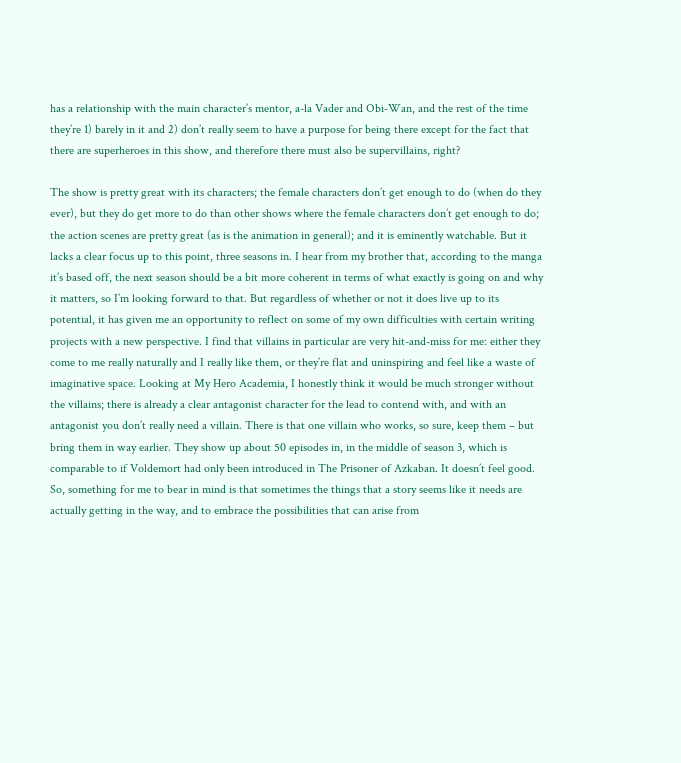has a relationship with the main character’s mentor, a-la Vader and Obi-Wan, and the rest of the time they’re 1) barely in it and 2) don’t really seem to have a purpose for being there except for the fact that there are superheroes in this show, and therefore there must also be supervillains, right?

The show is pretty great with its characters; the female characters don’t get enough to do (when do they ever), but they do get more to do than other shows where the female characters don’t get enough to do; the action scenes are pretty great (as is the animation in general); and it is eminently watchable. But it lacks a clear focus up to this point, three seasons in. I hear from my brother that, according to the manga it’s based off, the next season should be a bit more coherent in terms of what exactly is going on and why it matters, so I’m looking forward to that. But regardless of whether or not it does live up to its potential, it has given me an opportunity to reflect on some of my own difficulties with certain writing projects with a new perspective. I find that villains in particular are very hit-and-miss for me: either they come to me really naturally and I really like them, or they’re flat and uninspiring and feel like a waste of imaginative space. Looking at My Hero Academia, I honestly think it would be much stronger without the villains; there is already a clear antagonist character for the lead to contend with, and with an antagonist you don’t really need a villain. There is that one villain who works, so sure, keep them – but bring them in way earlier. They show up about 50 episodes in, in the middle of season 3, which is comparable to if Voldemort had only been introduced in The Prisoner of Azkaban. It doesn’t feel good. So, something for me to bear in mind is that sometimes the things that a story seems like it needs are actually getting in the way, and to embrace the possibilities that can arise from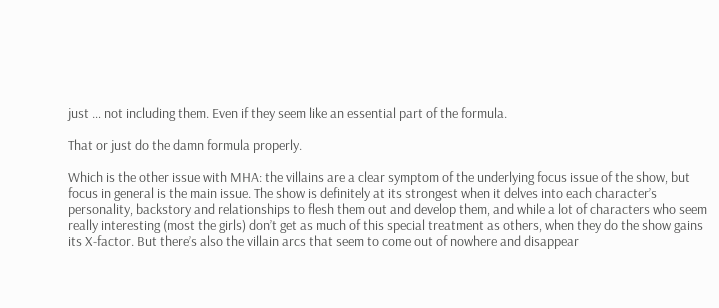just … not including them. Even if they seem like an essential part of the formula.

That or just do the damn formula properly.

Which is the other issue with MHA: the villains are a clear symptom of the underlying focus issue of the show, but focus in general is the main issue. The show is definitely at its strongest when it delves into each character’s personality, backstory and relationships to flesh them out and develop them, and while a lot of characters who seem really interesting (most the girls) don’t get as much of this special treatment as others, when they do the show gains its X-factor. But there’s also the villain arcs that seem to come out of nowhere and disappear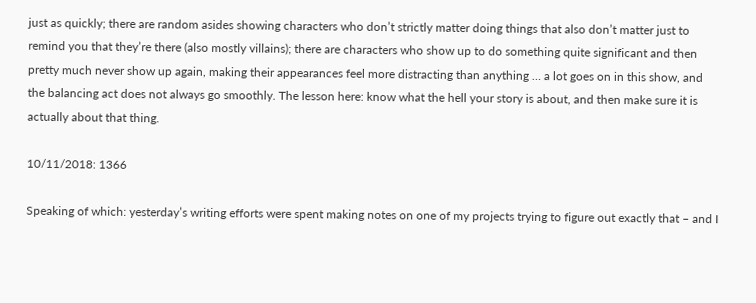just as quickly; there are random asides showing characters who don’t strictly matter doing things that also don’t matter just to remind you that they’re there (also mostly villains); there are characters who show up to do something quite significant and then pretty much never show up again, making their appearances feel more distracting than anything … a lot goes on in this show, and the balancing act does not always go smoothly. The lesson here: know what the hell your story is about, and then make sure it is actually about that thing.

10/11/2018: 1366

Speaking of which: yesterday’s writing efforts were spent making notes on one of my projects trying to figure out exactly that – and I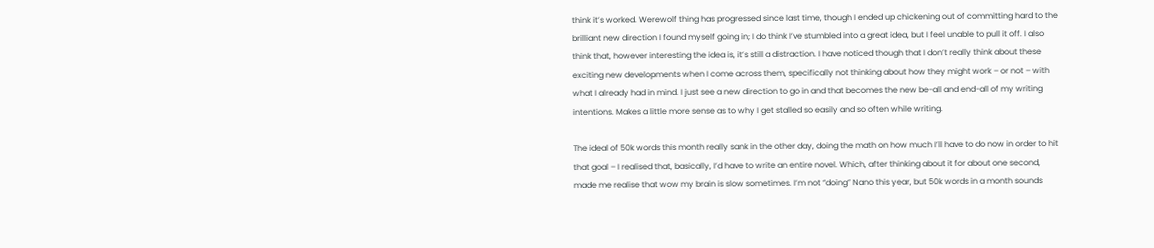think it’s worked. Werewolf thing has progressed since last time, though I ended up chickening out of committing hard to the brilliant new direction I found myself going in; I do think I’ve stumbled into a great idea, but I feel unable to pull it off. I also think that, however interesting the idea is, it’s still a distraction. I have noticed though that I don’t really think about these exciting new developments when I come across them, specifically not thinking about how they might work – or not – with what I already had in mind. I just see a new direction to go in and that becomes the new be-all and end-all of my writing intentions. Makes a little more sense as to why I get stalled so easily and so often while writing.

The ideal of 50k words this month really sank in the other day, doing the math on how much I’ll have to do now in order to hit that goal – I realised that, basically, I’d have to write an entire novel. Which, after thinking about it for about one second, made me realise that wow my brain is slow sometimes. I’m not “doing” Nano this year, but 50k words in a month sounds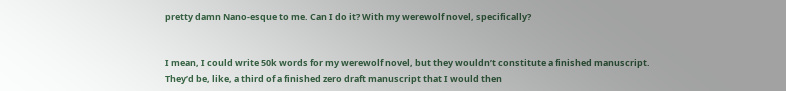pretty damn Nano-esque to me. Can I do it? With my werewolf novel, specifically?


I mean, I could write 50k words for my werewolf novel, but they wouldn’t constitute a finished manuscript. They’d be, like, a third of a finished zero draft manuscript that I would then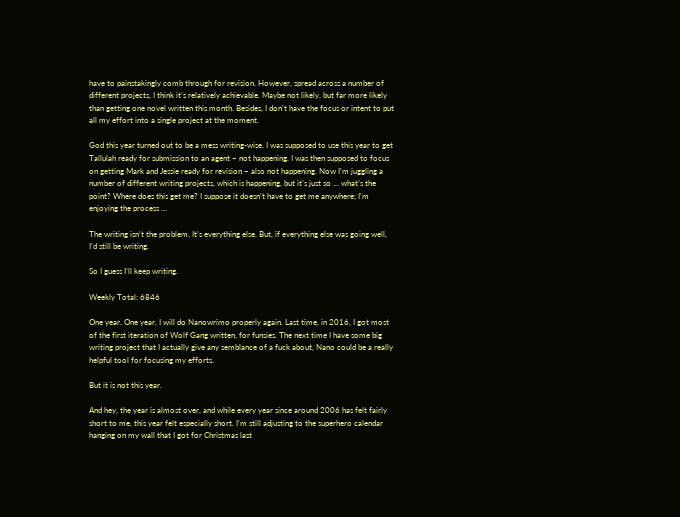have to painstakingly comb through for revision. However, spread across a number of different projects, I think it’s relatively achievable. Maybe not likely, but far more likely than getting one novel written this month. Besides, I don’t have the focus or intent to put all my effort into a single project at the moment.

God this year turned out to be a mess writing-wise. I was supposed to use this year to get Tallulah ready for submission to an agent – not happening. I was then supposed to focus on getting Mark and Jessie ready for revision – also not happening. Now I’m juggling a number of different writing projects, which is happening, but it’s just so … what’s the point? Where does this get me? I suppose it doesn’t have to get me anywhere; I’m enjoying the process …

The writing isn’t the problem. It’s everything else. But, if everything else was going well, I’d still be writing.

So I guess I’ll keep writing.

Weekly Total: 6846

One year. One year, I will do Nanowrimo properly again. Last time, in 2016, I got most of the first iteration of Wolf Gang written, for funsies. The next time I have some big writing project that I actually give any semblance of a fuck about, Nano could be a really helpful tool for focusing my efforts.

But it is not this year.

And hey, the year is almost over, and while every year since around 2006 has felt fairly short to me, this year felt especially short. I’m still adjusting to the superhero calendar hanging on my wall that I got for Christmas last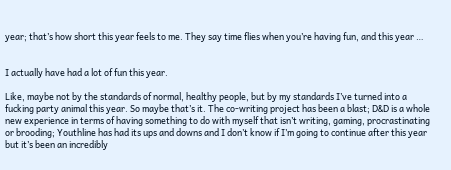year; that’s how short this year feels to me. They say time flies when you’re having fun, and this year …


I actually have had a lot of fun this year.

Like, maybe not by the standards of normal, healthy people, but by my standards I’ve turned into a fucking party animal this year. So maybe that’s it. The co-writing project has been a blast; D&D is a whole new experience in terms of having something to do with myself that isn’t writing, gaming, procrastinating or brooding; Youthline has had its ups and downs and I don’t know if I’m going to continue after this year but it’s been an incredibly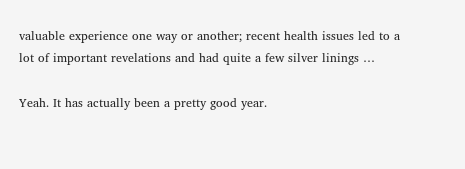valuable experience one way or another; recent health issues led to a lot of important revelations and had quite a few silver linings …

Yeah. It has actually been a pretty good year.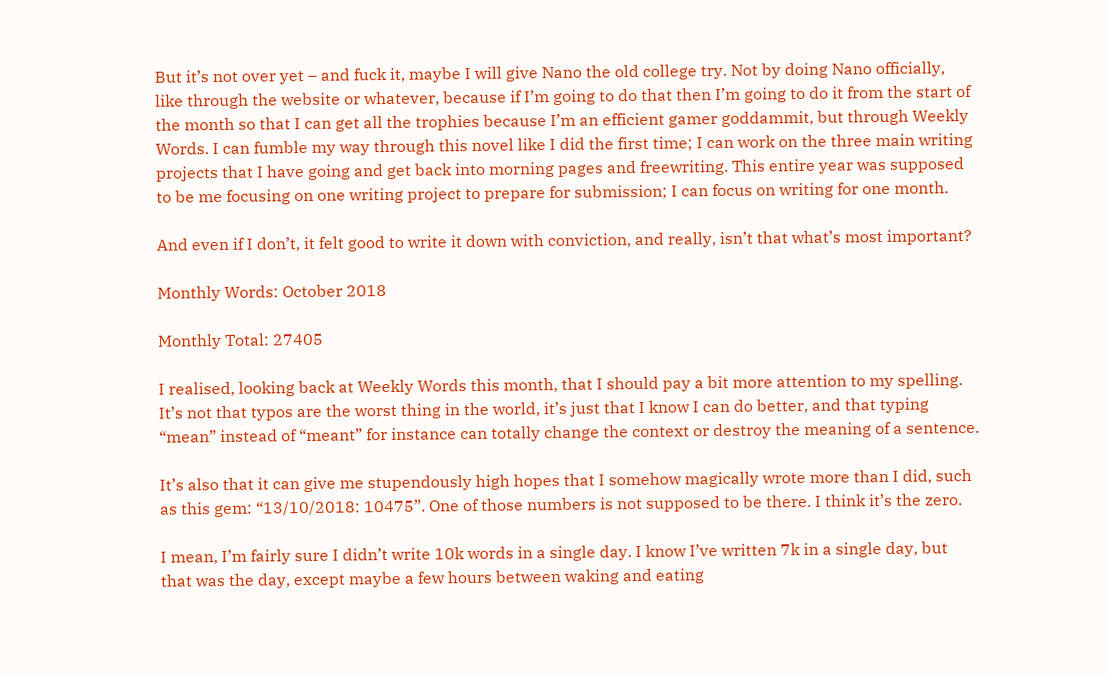But it’s not over yet – and fuck it, maybe I will give Nano the old college try. Not by doing Nano officially, like through the website or whatever, because if I’m going to do that then I’m going to do it from the start of the month so that I can get all the trophies because I’m an efficient gamer goddammit, but through Weekly Words. I can fumble my way through this novel like I did the first time; I can work on the three main writing projects that I have going and get back into morning pages and freewriting. This entire year was supposed to be me focusing on one writing project to prepare for submission; I can focus on writing for one month.

And even if I don’t, it felt good to write it down with conviction, and really, isn’t that what’s most important?

Monthly Words: October 2018

Monthly Total: 27405

I realised, looking back at Weekly Words this month, that I should pay a bit more attention to my spelling. It’s not that typos are the worst thing in the world, it’s just that I know I can do better, and that typing “mean” instead of “meant” for instance can totally change the context or destroy the meaning of a sentence.

It’s also that it can give me stupendously high hopes that I somehow magically wrote more than I did, such as this gem: “13/10/2018: 10475”. One of those numbers is not supposed to be there. I think it’s the zero.

I mean, I’m fairly sure I didn’t write 10k words in a single day. I know I’ve written 7k in a single day, but that was the day, except maybe a few hours between waking and eating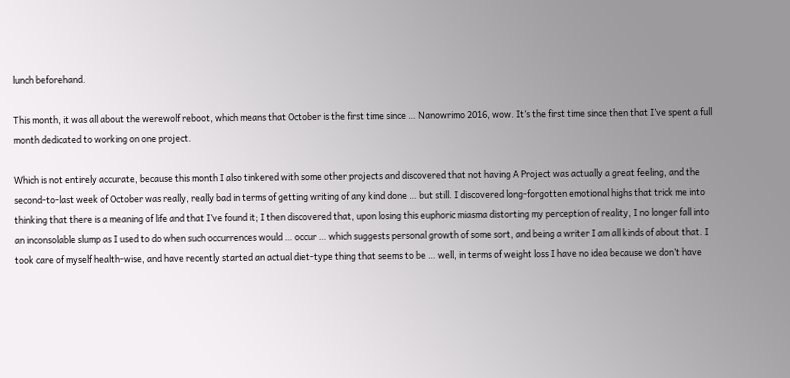lunch beforehand.

This month, it was all about the werewolf reboot, which means that October is the first time since … Nanowrimo 2016, wow. It’s the first time since then that I’ve spent a full month dedicated to working on one project.

Which is not entirely accurate, because this month I also tinkered with some other projects and discovered that not having A Project was actually a great feeling, and the second-to-last week of October was really, really bad in terms of getting writing of any kind done … but still. I discovered long-forgotten emotional highs that trick me into thinking that there is a meaning of life and that I’ve found it; I then discovered that, upon losing this euphoric miasma distorting my perception of reality, I no longer fall into an inconsolable slump as I used to do when such occurrences would … occur … which suggests personal growth of some sort, and being a writer I am all kinds of about that. I took care of myself health-wise, and have recently started an actual diet-type thing that seems to be … well, in terms of weight loss I have no idea because we don’t have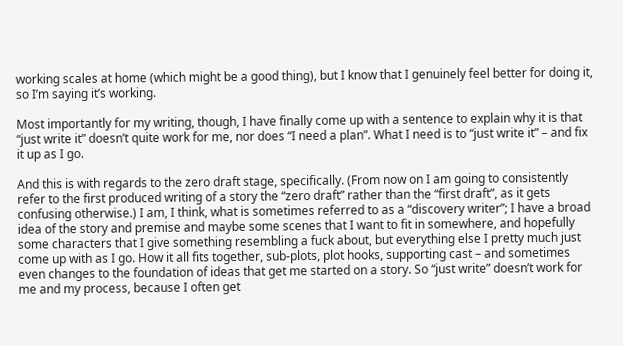working scales at home (which might be a good thing), but I know that I genuinely feel better for doing it, so I’m saying it’s working.

Most importantly for my writing, though, I have finally come up with a sentence to explain why it is that “just write it” doesn’t quite work for me, nor does “I need a plan”. What I need is to “just write it” – and fix it up as I go.

And this is with regards to the zero draft stage, specifically. (From now on I am going to consistently refer to the first produced writing of a story the “zero draft” rather than the “first draft”, as it gets confusing otherwise.) I am, I think, what is sometimes referred to as a “discovery writer”; I have a broad idea of the story and premise and maybe some scenes that I want to fit in somewhere, and hopefully some characters that I give something resembling a fuck about, but everything else I pretty much just come up with as I go. How it all fits together, sub-plots, plot hooks, supporting cast – and sometimes even changes to the foundation of ideas that get me started on a story. So “just write” doesn’t work for me and my process, because I often get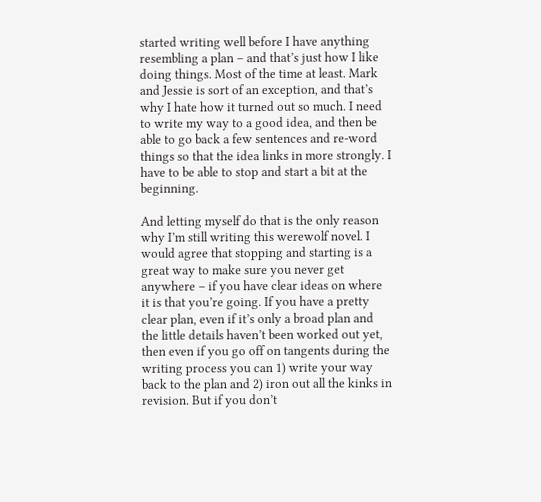started writing well before I have anything resembling a plan – and that’s just how I like doing things. Most of the time at least. Mark and Jessie is sort of an exception, and that’s why I hate how it turned out so much. I need to write my way to a good idea, and then be able to go back a few sentences and re-word things so that the idea links in more strongly. I have to be able to stop and start a bit at the beginning.

And letting myself do that is the only reason why I’m still writing this werewolf novel. I would agree that stopping and starting is a great way to make sure you never get anywhere – if you have clear ideas on where it is that you’re going. If you have a pretty clear plan, even if it’s only a broad plan and the little details haven’t been worked out yet, then even if you go off on tangents during the writing process you can 1) write your way back to the plan and 2) iron out all the kinks in revision. But if you don’t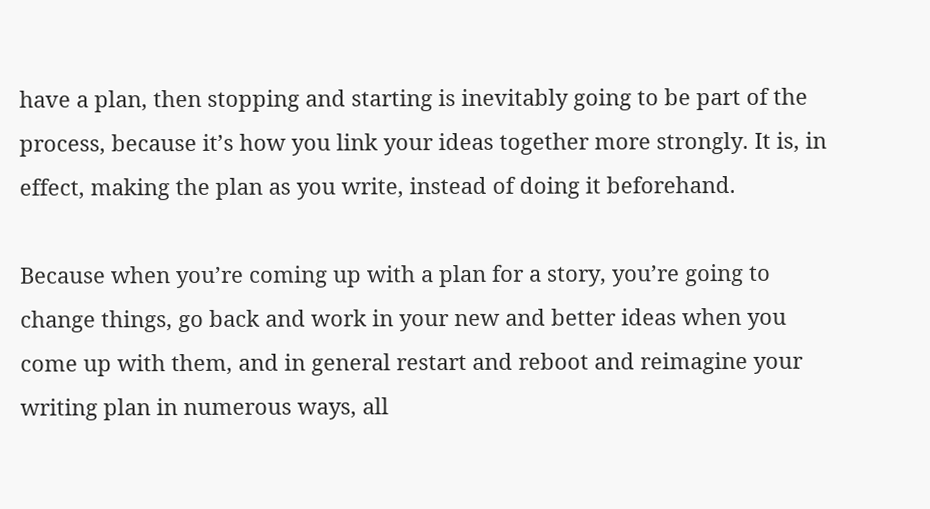have a plan, then stopping and starting is inevitably going to be part of the process, because it’s how you link your ideas together more strongly. It is, in effect, making the plan as you write, instead of doing it beforehand.

Because when you’re coming up with a plan for a story, you’re going to change things, go back and work in your new and better ideas when you come up with them, and in general restart and reboot and reimagine your writing plan in numerous ways, all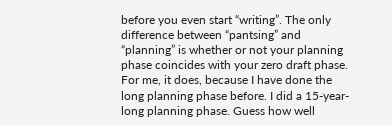before you even start “writing”. The only difference between “pantsing” and “planning” is whether or not your planning phase coincides with your zero draft phase. For me, it does, because I have done the long planning phase before. I did a 15-year-long planning phase. Guess how well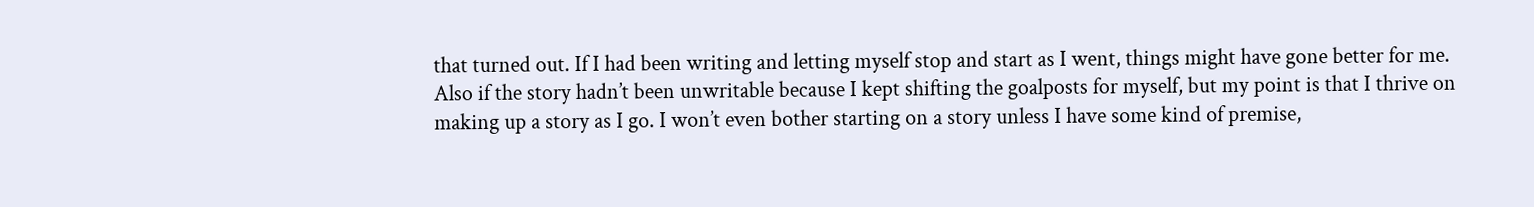that turned out. If I had been writing and letting myself stop and start as I went, things might have gone better for me. Also if the story hadn’t been unwritable because I kept shifting the goalposts for myself, but my point is that I thrive on making up a story as I go. I won’t even bother starting on a story unless I have some kind of premise,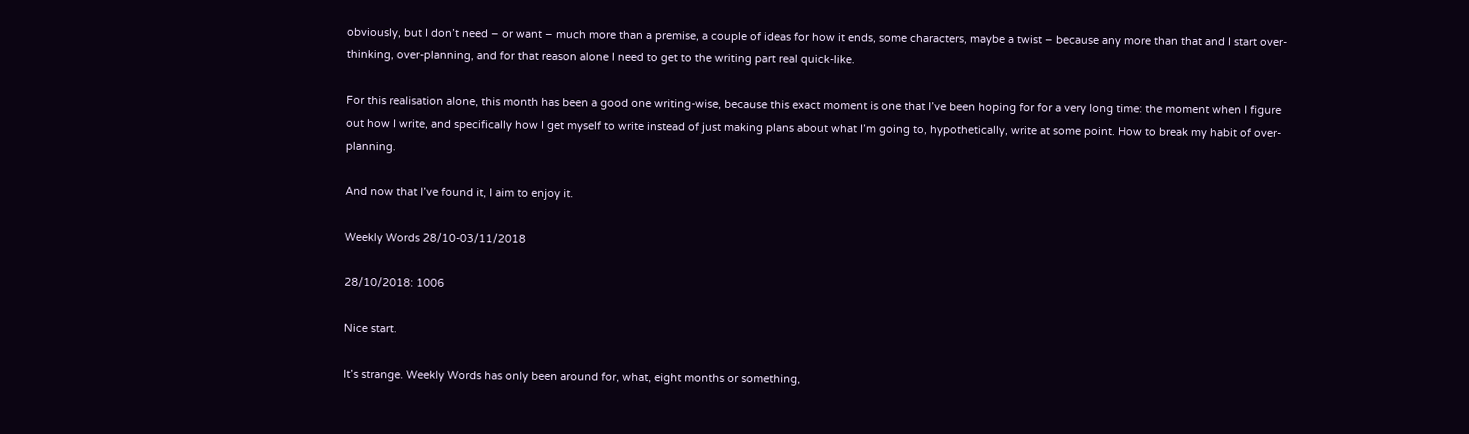obviously, but I don’t need – or want – much more than a premise, a couple of ideas for how it ends, some characters, maybe a twist – because any more than that and I start over-thinking, over-planning, and for that reason alone I need to get to the writing part real quick-like.

For this realisation alone, this month has been a good one writing-wise, because this exact moment is one that I’ve been hoping for for a very long time: the moment when I figure out how I write, and specifically how I get myself to write instead of just making plans about what I’m going to, hypothetically, write at some point. How to break my habit of over-planning.

And now that I’ve found it, I aim to enjoy it.

Weekly Words 28/10-03/11/2018

28/10/2018: 1006

Nice start.

It’s strange. Weekly Words has only been around for, what, eight months or something,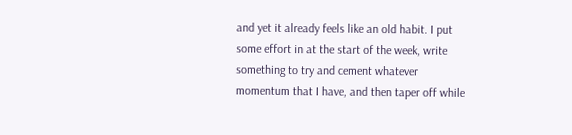and yet it already feels like an old habit. I put some effort in at the start of the week, write something to try and cement whatever momentum that I have, and then taper off while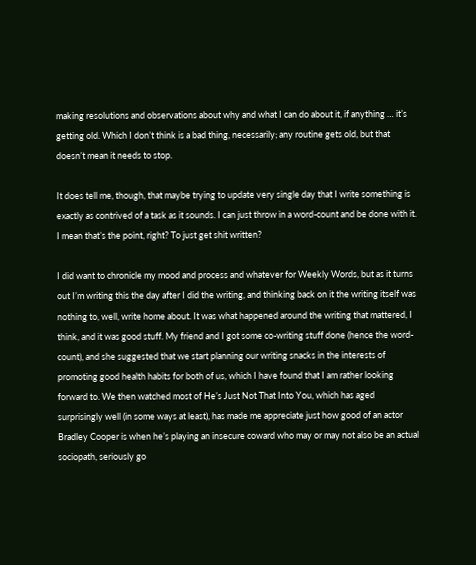making resolutions and observations about why and what I can do about it, if anything … it’s getting old. Which I don’t think is a bad thing, necessarily; any routine gets old, but that doesn’t mean it needs to stop.

It does tell me, though, that maybe trying to update very single day that I write something is exactly as contrived of a task as it sounds. I can just throw in a word-count and be done with it. I mean that’s the point, right? To just get shit written?

I did want to chronicle my mood and process and whatever for Weekly Words, but as it turns out I’m writing this the day after I did the writing, and thinking back on it the writing itself was nothing to, well, write home about. It was what happened around the writing that mattered, I think, and it was good stuff. My friend and I got some co-writing stuff done (hence the word-count), and she suggested that we start planning our writing snacks in the interests of promoting good health habits for both of us, which I have found that I am rather looking forward to. We then watched most of He’s Just Not That Into You, which has aged surprisingly well (in some ways at least), has made me appreciate just how good of an actor Bradley Cooper is when he’s playing an insecure coward who may or may not also be an actual sociopath, seriously go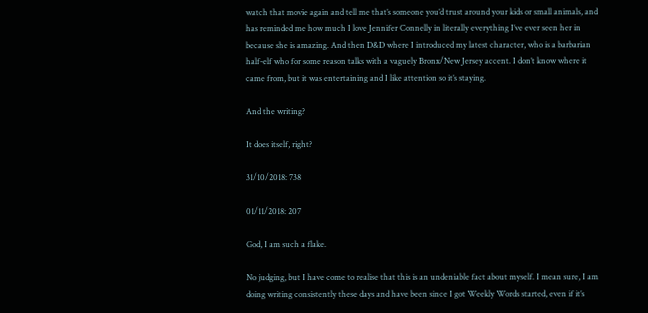watch that movie again and tell me that’s someone you’d trust around your kids or small animals, and has reminded me how much I love Jennifer Connelly in literally everything I’ve ever seen her in because she is amazing. And then D&D where I introduced my latest character, who is a barbarian half-elf who for some reason talks with a vaguely Bronx/New Jersey accent. I don’t know where it came from, but it was entertaining and I like attention so it’s staying.

And the writing?

It does itself, right?

31/10/2018: 738

01/11/2018: 207

God, I am such a flake.

No judging, but I have come to realise that this is an undeniable fact about myself. I mean sure, I am doing writing consistently these days and have been since I got Weekly Words started, even if it’s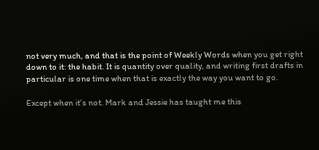not very much, and that is the point of Weekly Words when you get right down to it: the habit. It is quantity over quality, and writing first drafts in particular is one time when that is exactly the way you want to go.

Except when it’s not. Mark and Jessie has taught me this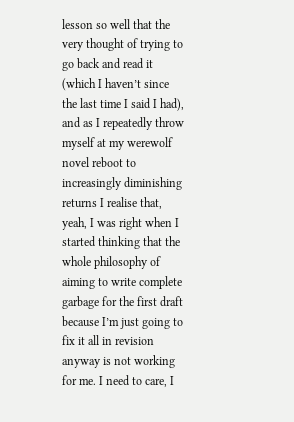lesson so well that the very thought of trying to go back and read it (which I haven’t since the last time I said I had), and as I repeatedly throw myself at my werewolf novel reboot to increasingly diminishing returns I realise that, yeah, I was right when I started thinking that the whole philosophy of aiming to write complete garbage for the first draft because I’m just going to fix it all in revision anyway is not working for me. I need to care, I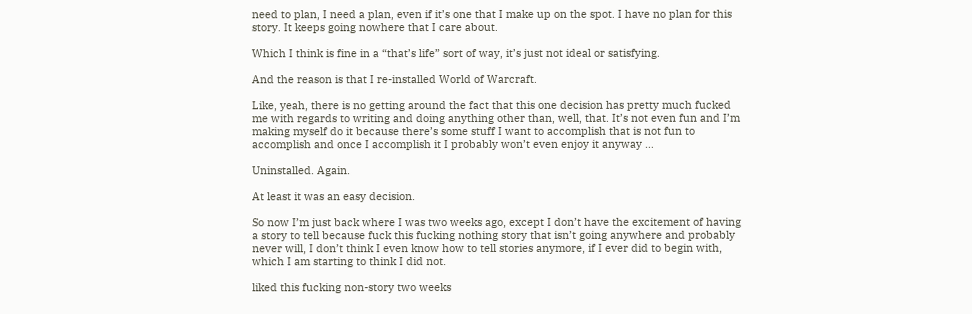need to plan, I need a plan, even if it’s one that I make up on the spot. I have no plan for this story. It keeps going nowhere that I care about.

Which I think is fine in a “that’s life” sort of way, it’s just not ideal or satisfying.

And the reason is that I re-installed World of Warcraft.

Like, yeah, there is no getting around the fact that this one decision has pretty much fucked me with regards to writing and doing anything other than, well, that. It’s not even fun and I’m making myself do it because there’s some stuff I want to accomplish that is not fun to accomplish and once I accomplish it I probably won’t even enjoy it anyway …

Uninstalled. Again.

At least it was an easy decision.

So now I’m just back where I was two weeks ago, except I don’t have the excitement of having a story to tell because fuck this fucking nothing story that isn’t going anywhere and probably never will, I don’t think I even know how to tell stories anymore, if I ever did to begin with, which I am starting to think I did not.

liked this fucking non-story two weeks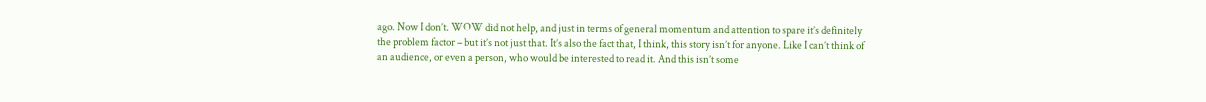ago. Now I don’t. WOW did not help, and just in terms of general momentum and attention to spare it’s definitely the problem factor – but it’s not just that. It’s also the fact that, I think, this story isn’t for anyone. Like I can’t think of an audience, or even a person, who would be interested to read it. And this isn’t some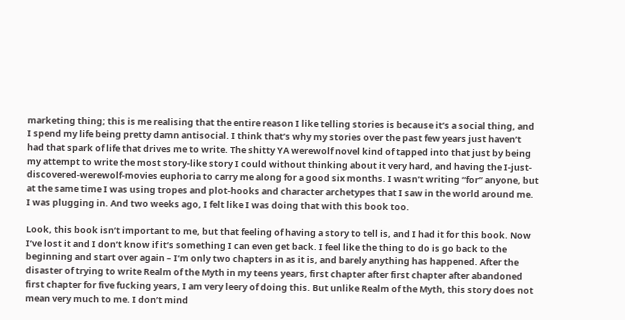marketing thing; this is me realising that the entire reason I like telling stories is because it’s a social thing, and I spend my life being pretty damn antisocial. I think that’s why my stories over the past few years just haven’t had that spark of life that drives me to write. The shitty YA werewolf novel kind of tapped into that just by being my attempt to write the most story-like story I could without thinking about it very hard, and having the I-just-discovered-werewolf-movies euphoria to carry me along for a good six months. I wasn’t writing “for” anyone, but at the same time I was using tropes and plot-hooks and character archetypes that I saw in the world around me. I was plugging in. And two weeks ago, I felt like I was doing that with this book too.

Look, this book isn’t important to me, but that feeling of having a story to tell is, and I had it for this book. Now I’ve lost it and I don’t know if it’s something I can even get back. I feel like the thing to do is go back to the beginning and start over again – I’m only two chapters in as it is, and barely anything has happened. After the disaster of trying to write Realm of the Myth in my teens years, first chapter after first chapter after abandoned first chapter for five fucking years, I am very leery of doing this. But unlike Realm of the Myth, this story does not mean very much to me. I don’t mind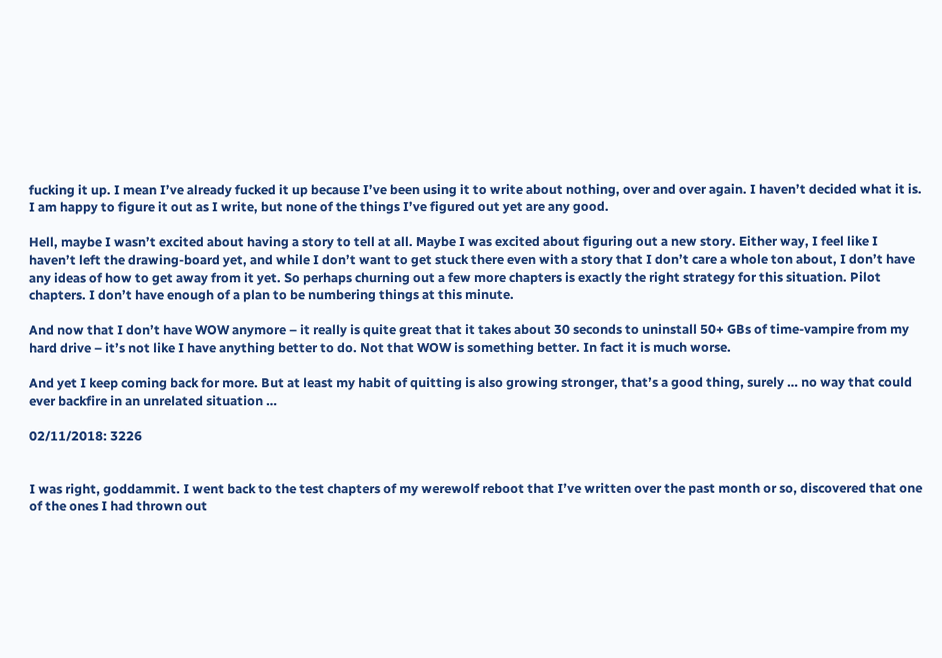fucking it up. I mean I’ve already fucked it up because I’ve been using it to write about nothing, over and over again. I haven’t decided what it is. I am happy to figure it out as I write, but none of the things I’ve figured out yet are any good.

Hell, maybe I wasn’t excited about having a story to tell at all. Maybe I was excited about figuring out a new story. Either way, I feel like I haven’t left the drawing-board yet, and while I don’t want to get stuck there even with a story that I don’t care a whole ton about, I don’t have any ideas of how to get away from it yet. So perhaps churning out a few more chapters is exactly the right strategy for this situation. Pilot chapters. I don’t have enough of a plan to be numbering things at this minute.

And now that I don’t have WOW anymore – it really is quite great that it takes about 30 seconds to uninstall 50+ GBs of time-vampire from my hard drive – it’s not like I have anything better to do. Not that WOW is something better. In fact it is much worse.

And yet I keep coming back for more. But at least my habit of quitting is also growing stronger, that’s a good thing, surely … no way that could ever backfire in an unrelated situation …

02/11/2018: 3226


I was right, goddammit. I went back to the test chapters of my werewolf reboot that I’ve written over the past month or so, discovered that one of the ones I had thrown out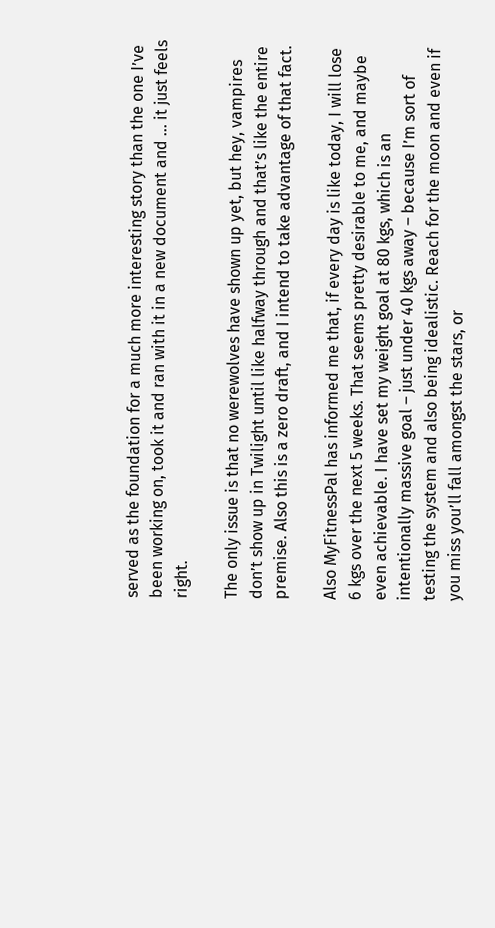served as the foundation for a much more interesting story than the one I’ve been working on, took it and ran with it in a new document and … it just feels right.

The only issue is that no werewolves have shown up yet, but hey, vampires don’t show up in Twilight until like halfway through and that’s like the entire premise. Also this is a zero draft, and I intend to take advantage of that fact.

Also MyFitnessPal has informed me that, if every day is like today, I will lose 6 kgs over the next 5 weeks. That seems pretty desirable to me, and maybe even achievable. I have set my weight goal at 80 kgs, which is an intentionally massive goal – just under 40 kgs away – because I’m sort of testing the system and also being idealistic. Reach for the moon and even if you miss you’ll fall amongst the stars, or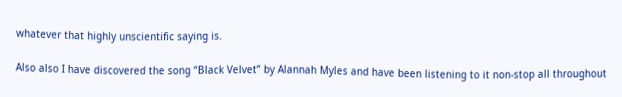whatever that highly unscientific saying is.

Also also I have discovered the song “Black Velvet” by Alannah Myles and have been listening to it non-stop all throughout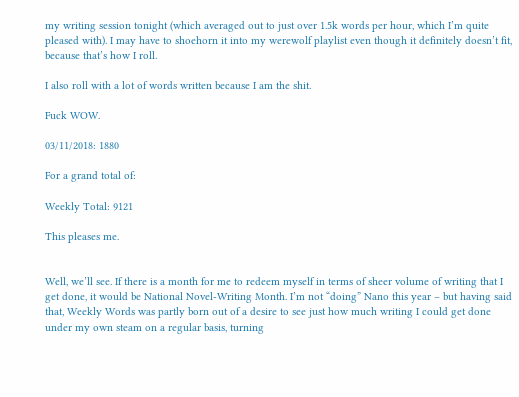my writing session tonight (which averaged out to just over 1.5k words per hour, which I’m quite pleased with). I may have to shoehorn it into my werewolf playlist even though it definitely doesn’t fit, because that’s how I roll.

I also roll with a lot of words written because I am the shit.

Fuck WOW.

03/11/2018: 1880

For a grand total of:

Weekly Total: 9121

This pleases me.


Well, we’ll see. If there is a month for me to redeem myself in terms of sheer volume of writing that I get done, it would be National Novel-Writing Month. I’m not “doing” Nano this year – but having said that, Weekly Words was partly born out of a desire to see just how much writing I could get done under my own steam on a regular basis, turning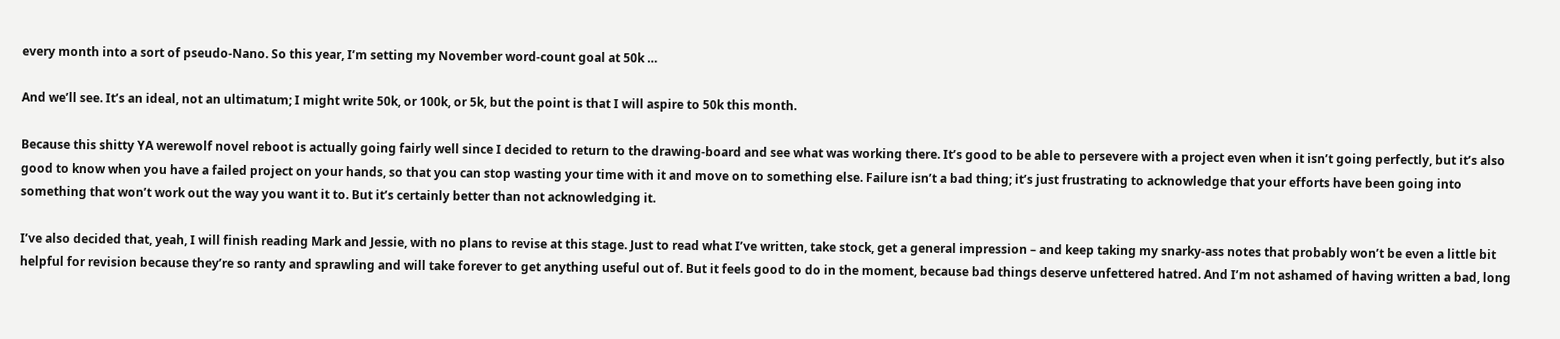every month into a sort of pseudo-Nano. So this year, I’m setting my November word-count goal at 50k …

And we’ll see. It’s an ideal, not an ultimatum; I might write 50k, or 100k, or 5k, but the point is that I will aspire to 50k this month.

Because this shitty YA werewolf novel reboot is actually going fairly well since I decided to return to the drawing-board and see what was working there. It’s good to be able to persevere with a project even when it isn’t going perfectly, but it’s also good to know when you have a failed project on your hands, so that you can stop wasting your time with it and move on to something else. Failure isn’t a bad thing; it’s just frustrating to acknowledge that your efforts have been going into something that won’t work out the way you want it to. But it’s certainly better than not acknowledging it.

I’ve also decided that, yeah, I will finish reading Mark and Jessie, with no plans to revise at this stage. Just to read what I’ve written, take stock, get a general impression – and keep taking my snarky-ass notes that probably won’t be even a little bit helpful for revision because they’re so ranty and sprawling and will take forever to get anything useful out of. But it feels good to do in the moment, because bad things deserve unfettered hatred. And I’m not ashamed of having written a bad, long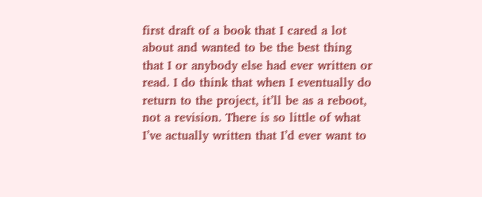first draft of a book that I cared a lot about and wanted to be the best thing that I or anybody else had ever written or read. I do think that when I eventually do return to the project, it’ll be as a reboot, not a revision. There is so little of what I’ve actually written that I’d ever want to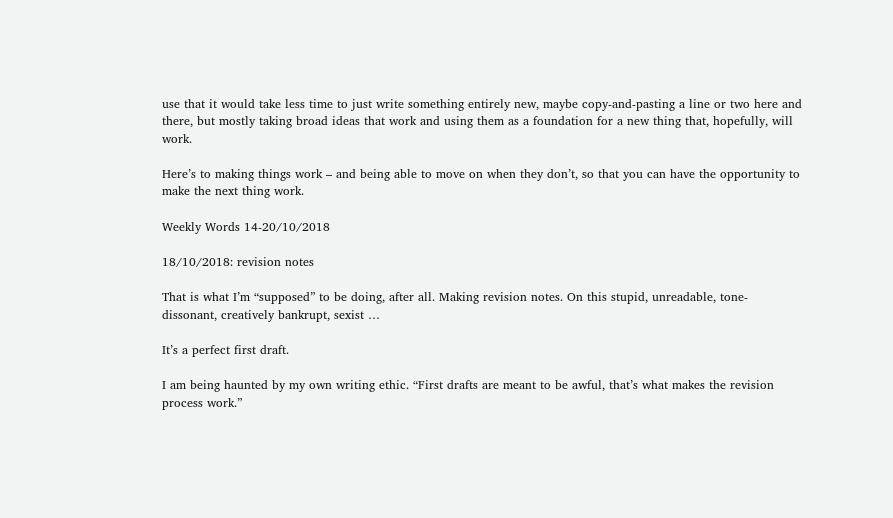use that it would take less time to just write something entirely new, maybe copy-and-pasting a line or two here and there, but mostly taking broad ideas that work and using them as a foundation for a new thing that, hopefully, will work.

Here’s to making things work – and being able to move on when they don’t, so that you can have the opportunity to make the next thing work.

Weekly Words 14-20/10/2018

18/10/2018: revision notes

That is what I’m “supposed” to be doing, after all. Making revision notes. On this stupid, unreadable, tone-dissonant, creatively bankrupt, sexist …

It’s a perfect first draft.

I am being haunted by my own writing ethic. “First drafts are meant to be awful, that’s what makes the revision process work.”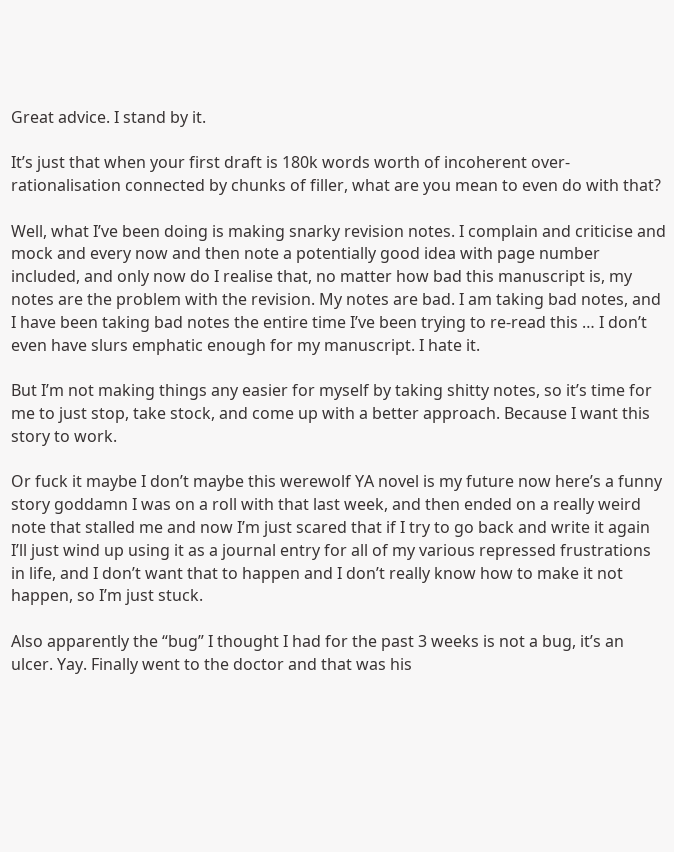Great advice. I stand by it.

It’s just that when your first draft is 180k words worth of incoherent over-rationalisation connected by chunks of filler, what are you mean to even do with that?

Well, what I’ve been doing is making snarky revision notes. I complain and criticise and mock and every now and then note a potentially good idea with page number included, and only now do I realise that, no matter how bad this manuscript is, my notes are the problem with the revision. My notes are bad. I am taking bad notes, and I have been taking bad notes the entire time I’ve been trying to re-read this … I don’t even have slurs emphatic enough for my manuscript. I hate it.

But I’m not making things any easier for myself by taking shitty notes, so it’s time for me to just stop, take stock, and come up with a better approach. Because I want this story to work.

Or fuck it maybe I don’t maybe this werewolf YA novel is my future now here’s a funny story goddamn I was on a roll with that last week, and then ended on a really weird note that stalled me and now I’m just scared that if I try to go back and write it again I’ll just wind up using it as a journal entry for all of my various repressed frustrations in life, and I don’t want that to happen and I don’t really know how to make it not happen, so I’m just stuck.

Also apparently the “bug” I thought I had for the past 3 weeks is not a bug, it’s an ulcer. Yay. Finally went to the doctor and that was his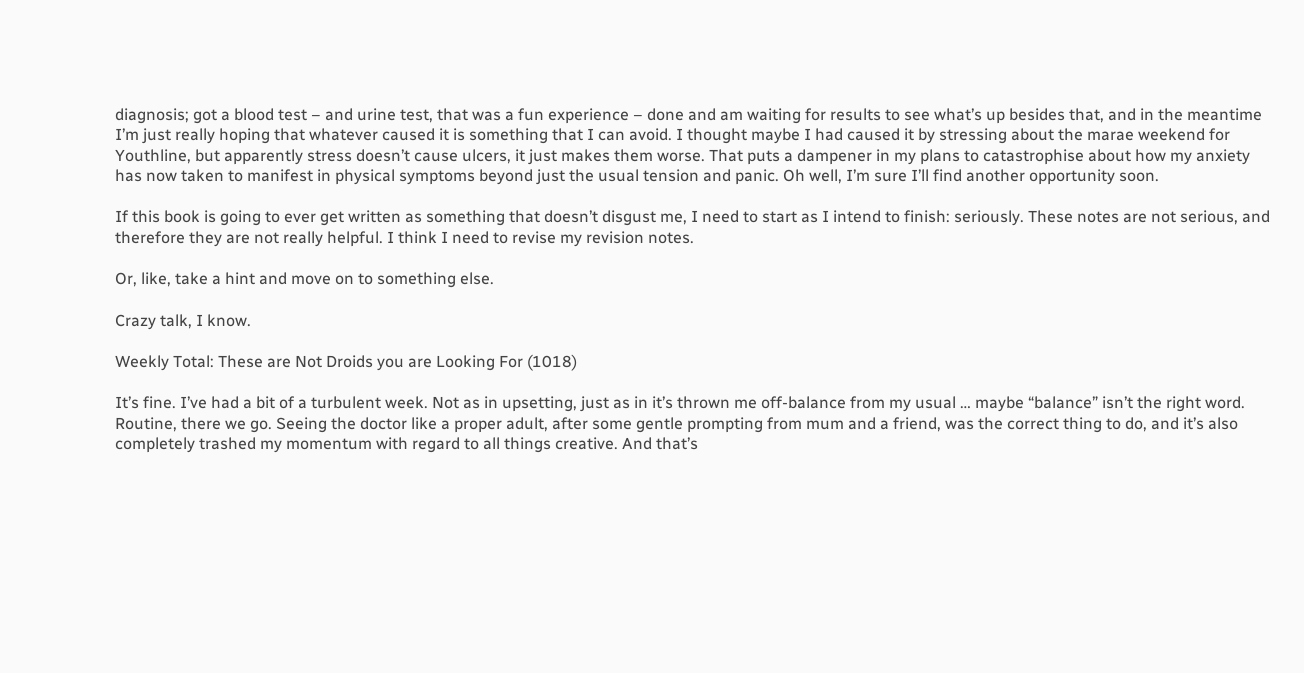diagnosis; got a blood test – and urine test, that was a fun experience – done and am waiting for results to see what’s up besides that, and in the meantime I’m just really hoping that whatever caused it is something that I can avoid. I thought maybe I had caused it by stressing about the marae weekend for Youthline, but apparently stress doesn’t cause ulcers, it just makes them worse. That puts a dampener in my plans to catastrophise about how my anxiety has now taken to manifest in physical symptoms beyond just the usual tension and panic. Oh well, I’m sure I’ll find another opportunity soon.

If this book is going to ever get written as something that doesn’t disgust me, I need to start as I intend to finish: seriously. These notes are not serious, and therefore they are not really helpful. I think I need to revise my revision notes.

Or, like, take a hint and move on to something else.

Crazy talk, I know.

Weekly Total: These are Not Droids you are Looking For (1018)

It’s fine. I’ve had a bit of a turbulent week. Not as in upsetting, just as in it’s thrown me off-balance from my usual … maybe “balance” isn’t the right word. Routine, there we go. Seeing the doctor like a proper adult, after some gentle prompting from mum and a friend, was the correct thing to do, and it’s also completely trashed my momentum with regard to all things creative. And that’s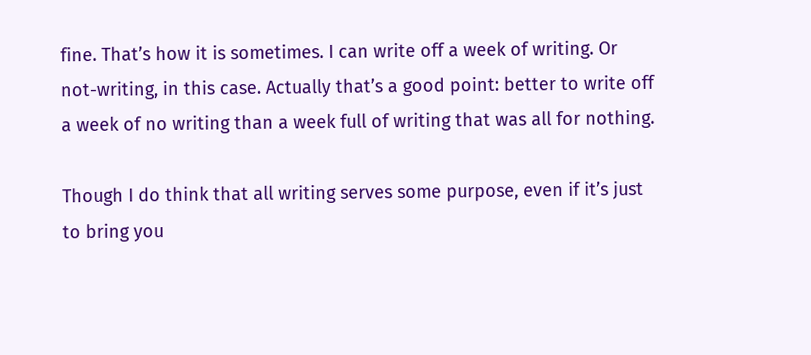fine. That’s how it is sometimes. I can write off a week of writing. Or not-writing, in this case. Actually that’s a good point: better to write off a week of no writing than a week full of writing that was all for nothing.

Though I do think that all writing serves some purpose, even if it’s just to bring you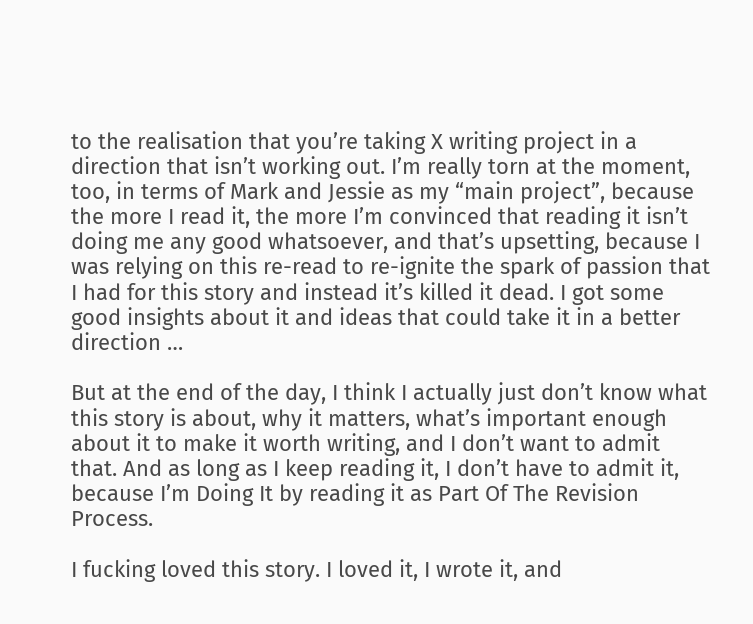to the realisation that you’re taking X writing project in a direction that isn’t working out. I’m really torn at the moment, too, in terms of Mark and Jessie as my “main project”, because the more I read it, the more I’m convinced that reading it isn’t doing me any good whatsoever, and that’s upsetting, because I was relying on this re-read to re-ignite the spark of passion that I had for this story and instead it’s killed it dead. I got some good insights about it and ideas that could take it in a better direction …

But at the end of the day, I think I actually just don’t know what this story is about, why it matters, what’s important enough about it to make it worth writing, and I don’t want to admit that. And as long as I keep reading it, I don’t have to admit it, because I’m Doing It by reading it as Part Of The Revision Process.

I fucking loved this story. I loved it, I wrote it, and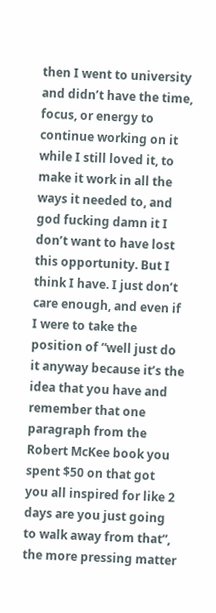then I went to university and didn’t have the time, focus, or energy to continue working on it while I still loved it, to make it work in all the ways it needed to, and god fucking damn it I don’t want to have lost this opportunity. But I think I have. I just don’t care enough, and even if I were to take the position of “well just do it anyway because it’s the idea that you have and remember that one paragraph from the Robert McKee book you spent $50 on that got you all inspired for like 2 days are you just going to walk away from that”, the more pressing matter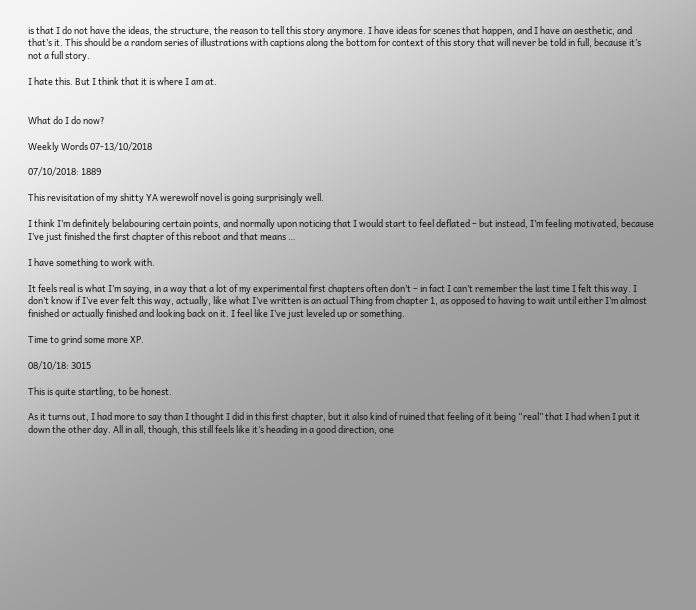is that I do not have the ideas, the structure, the reason to tell this story anymore. I have ideas for scenes that happen, and I have an aesthetic, and that’s it. This should be a random series of illustrations with captions along the bottom for context of this story that will never be told in full, because it’s not a full story.

I hate this. But I think that it is where I am at.


What do I do now?

Weekly Words 07-13/10/2018

07/10/2018: 1889

This revisitation of my shitty YA werewolf novel is going surprisingly well.

I think I’m definitely belabouring certain points, and normally upon noticing that I would start to feel deflated – but instead, I’m feeling motivated, because I’ve just finished the first chapter of this reboot and that means …

I have something to work with.

It feels real is what I’m saying, in a way that a lot of my experimental first chapters often don’t – in fact I can’t remember the last time I felt this way. I don’t know if I’ve ever felt this way, actually, like what I’ve written is an actual Thing from chapter 1, as opposed to having to wait until either I’m almost finished or actually finished and looking back on it. I feel like I’ve just leveled up or something.

Time to grind some more XP.

08/10/18: 3015

This is quite startling, to be honest.

As it turns out, I had more to say than I thought I did in this first chapter, but it also kind of ruined that feeling of it being “real” that I had when I put it down the other day. All in all, though, this still feels like it’s heading in a good direction, one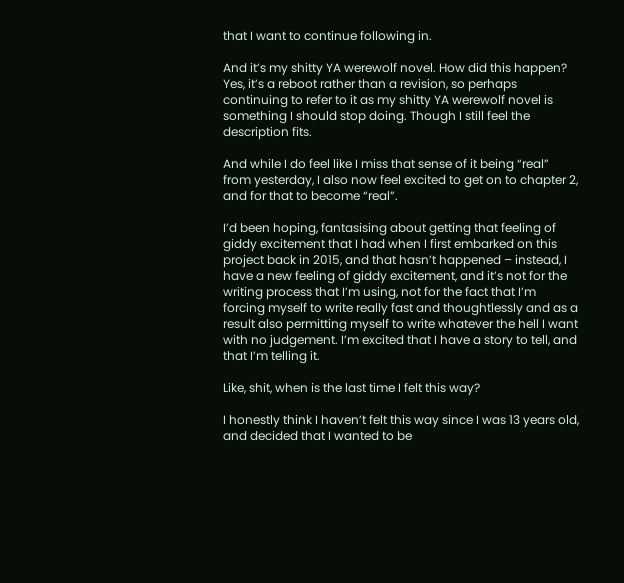that I want to continue following in.

And it’s my shitty YA werewolf novel. How did this happen? Yes, it’s a reboot rather than a revision, so perhaps continuing to refer to it as my shitty YA werewolf novel is something I should stop doing. Though I still feel the description fits.

And while I do feel like I miss that sense of it being “real” from yesterday, I also now feel excited to get on to chapter 2, and for that to become “real”.

I’d been hoping, fantasising about getting that feeling of giddy excitement that I had when I first embarked on this project back in 2015, and that hasn’t happened – instead, I have a new feeling of giddy excitement, and it’s not for the writing process that I’m using, not for the fact that I’m forcing myself to write really fast and thoughtlessly and as a result also permitting myself to write whatever the hell I want with no judgement. I’m excited that I have a story to tell, and that I’m telling it.

Like, shit, when is the last time I felt this way?

I honestly think I haven’t felt this way since I was 13 years old, and decided that I wanted to be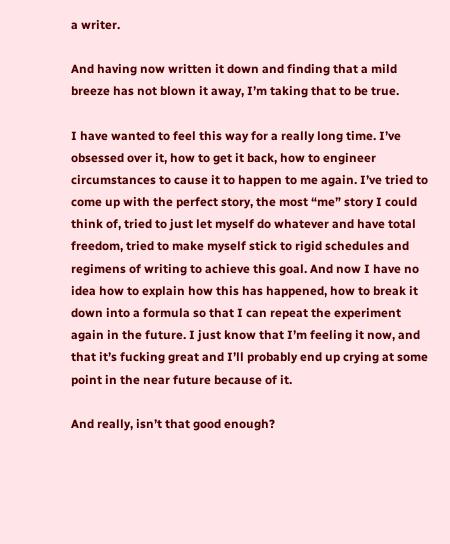a writer.

And having now written it down and finding that a mild breeze has not blown it away, I’m taking that to be true.

I have wanted to feel this way for a really long time. I’ve obsessed over it, how to get it back, how to engineer circumstances to cause it to happen to me again. I’ve tried to come up with the perfect story, the most “me” story I could think of, tried to just let myself do whatever and have total freedom, tried to make myself stick to rigid schedules and regimens of writing to achieve this goal. And now I have no idea how to explain how this has happened, how to break it down into a formula so that I can repeat the experiment again in the future. I just know that I’m feeling it now, and that it’s fucking great and I’ll probably end up crying at some point in the near future because of it.

And really, isn’t that good enough?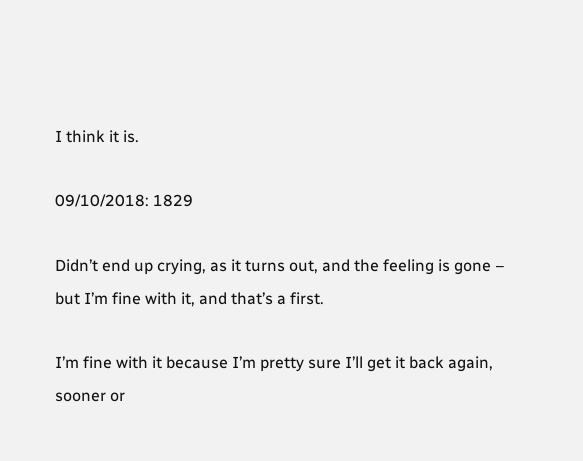I think it is.

09/10/2018: 1829

Didn’t end up crying, as it turns out, and the feeling is gone – but I’m fine with it, and that’s a first.

I’m fine with it because I’m pretty sure I’ll get it back again, sooner or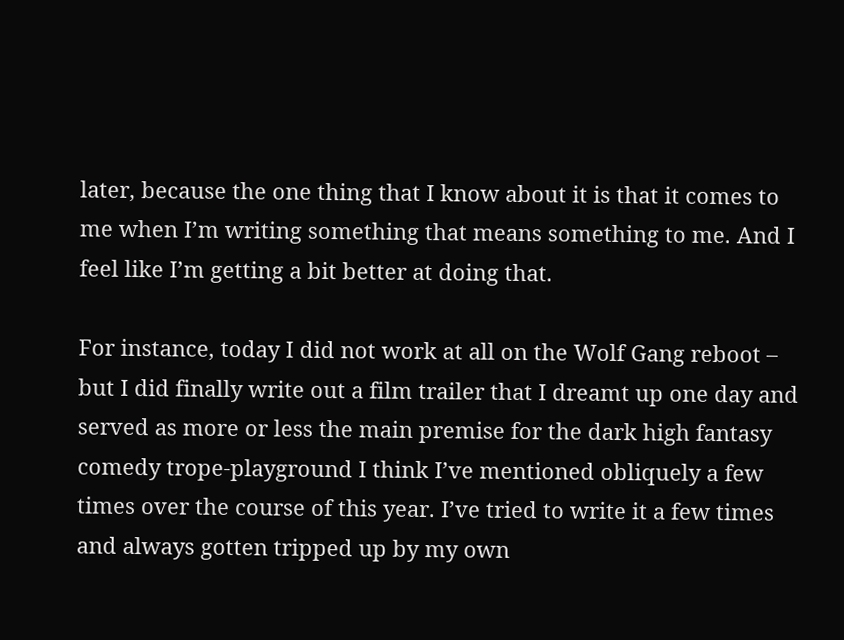later, because the one thing that I know about it is that it comes to me when I’m writing something that means something to me. And I feel like I’m getting a bit better at doing that.

For instance, today I did not work at all on the Wolf Gang reboot – but I did finally write out a film trailer that I dreamt up one day and served as more or less the main premise for the dark high fantasy comedy trope-playground I think I’ve mentioned obliquely a few times over the course of this year. I’ve tried to write it a few times and always gotten tripped up by my own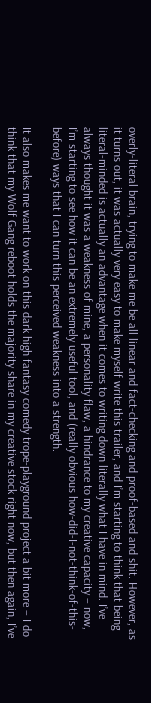overly-literal brain, trying to make me be all linear and fact-checking and proof-based and shit. However, as it turns out, it was actually very easy to make myself write this trailer, and I’m starting to think that being literal-minded is actually an advantage when it comes to writing down literally what I have in mind. I’ve always thought it was a weakness of mine, a personality flaw, a hindrance to my creative capacity – now, I’m starting to see how it can be an extremely useful tool, and (really obvious how-did-I-not-think-of-this-before) ways that I can turn this perceived weakness into a strength.

It also makes me want to work on this dark high fantasy comedy trope-playground project a bit more – I do think that my Wolf Gang reboot holds the majority share in my creative stock right now, but then again, I’ve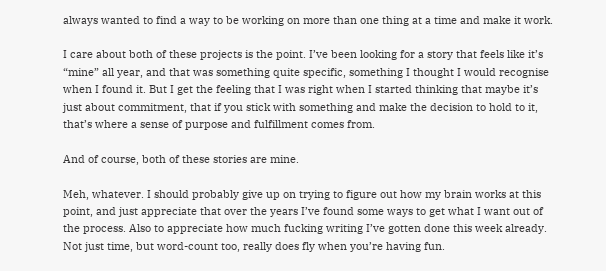always wanted to find a way to be working on more than one thing at a time and make it work.

I care about both of these projects is the point. I’ve been looking for a story that feels like it’s “mine” all year, and that was something quite specific, something I thought I would recognise when I found it. But I get the feeling that I was right when I started thinking that maybe it’s just about commitment, that if you stick with something and make the decision to hold to it, that’s where a sense of purpose and fulfillment comes from.

And of course, both of these stories are mine.

Meh, whatever. I should probably give up on trying to figure out how my brain works at this point, and just appreciate that over the years I’ve found some ways to get what I want out of the process. Also to appreciate how much fucking writing I’ve gotten done this week already. Not just time, but word-count too, really does fly when you’re having fun.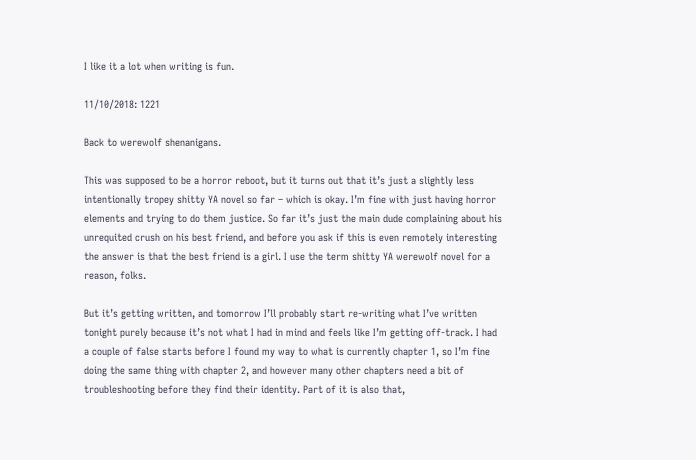I like it a lot when writing is fun.

11/10/2018: 1221

Back to werewolf shenanigans.

This was supposed to be a horror reboot, but it turns out that it’s just a slightly less intentionally tropey shitty YA novel so far – which is okay. I’m fine with just having horror elements and trying to do them justice. So far it’s just the main dude complaining about his unrequited crush on his best friend, and before you ask if this is even remotely interesting the answer is that the best friend is a girl. I use the term shitty YA werewolf novel for a reason, folks.

But it’s getting written, and tomorrow I’ll probably start re-writing what I’ve written tonight purely because it’s not what I had in mind and feels like I’m getting off-track. I had a couple of false starts before I found my way to what is currently chapter 1, so I’m fine doing the same thing with chapter 2, and however many other chapters need a bit of troubleshooting before they find their identity. Part of it is also that,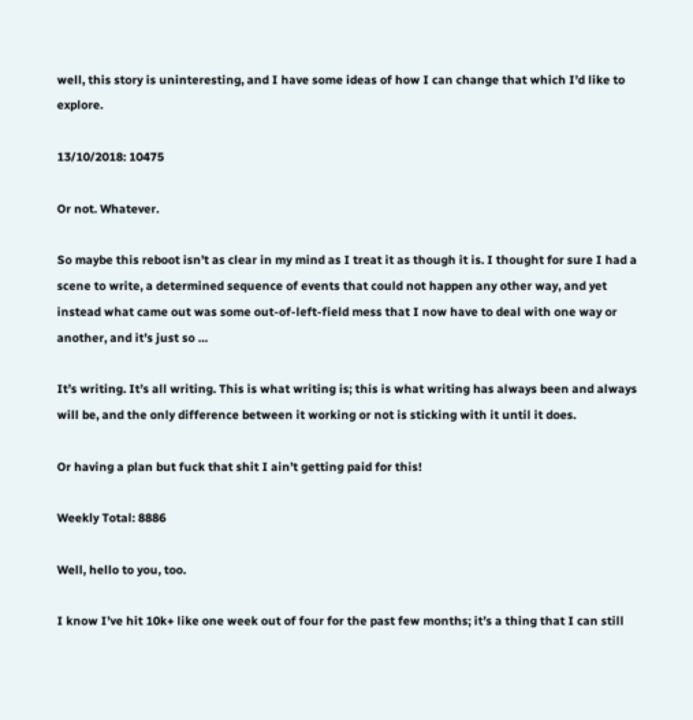well, this story is uninteresting, and I have some ideas of how I can change that which I’d like to explore.

13/10/2018: 10475

Or not. Whatever.

So maybe this reboot isn’t as clear in my mind as I treat it as though it is. I thought for sure I had a scene to write, a determined sequence of events that could not happen any other way, and yet instead what came out was some out-of-left-field mess that I now have to deal with one way or another, and it’s just so …

It’s writing. It’s all writing. This is what writing is; this is what writing has always been and always will be, and the only difference between it working or not is sticking with it until it does.

Or having a plan but fuck that shit I ain’t getting paid for this!

Weekly Total: 8886

Well, hello to you, too.

I know I’ve hit 10k+ like one week out of four for the past few months; it’s a thing that I can still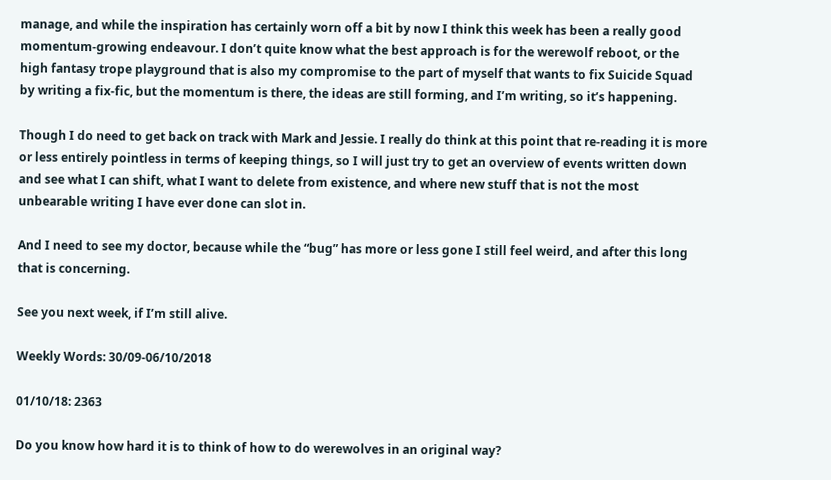manage, and while the inspiration has certainly worn off a bit by now I think this week has been a really good momentum-growing endeavour. I don’t quite know what the best approach is for the werewolf reboot, or the high fantasy trope playground that is also my compromise to the part of myself that wants to fix Suicide Squad by writing a fix-fic, but the momentum is there, the ideas are still forming, and I’m writing, so it’s happening.

Though I do need to get back on track with Mark and Jessie. I really do think at this point that re-reading it is more or less entirely pointless in terms of keeping things, so I will just try to get an overview of events written down and see what I can shift, what I want to delete from existence, and where new stuff that is not the most unbearable writing I have ever done can slot in.

And I need to see my doctor, because while the “bug” has more or less gone I still feel weird, and after this long that is concerning.

See you next week, if I’m still alive.

Weekly Words: 30/09-06/10/2018

01/10/18: 2363

Do you know how hard it is to think of how to do werewolves in an original way?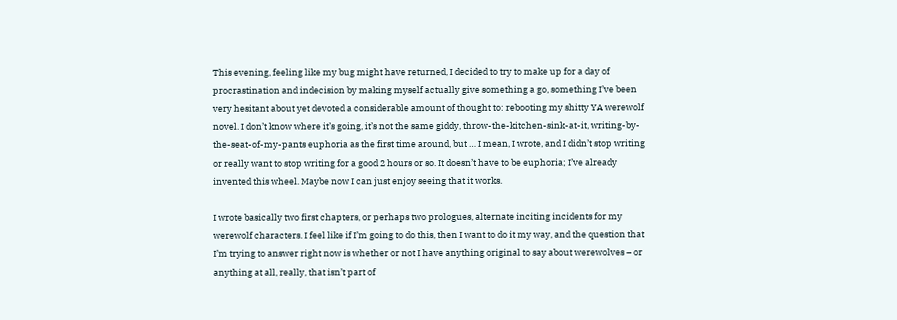This evening, feeling like my bug might have returned, I decided to try to make up for a day of procrastination and indecision by making myself actually give something a go, something I’ve been very hesitant about yet devoted a considerable amount of thought to: rebooting my shitty YA werewolf novel. I don’t know where it’s going, it’s not the same giddy, throw-the-kitchen-sink-at-it, writing-by-the-seat-of-my-pants euphoria as the first time around, but … I mean, I wrote, and I didn’t stop writing or really want to stop writing for a good 2 hours or so. It doesn’t have to be euphoria; I’ve already invented this wheel. Maybe now I can just enjoy seeing that it works.

I wrote basically two first chapters, or perhaps two prologues, alternate inciting incidents for my werewolf characters. I feel like if I’m going to do this, then I want to do it my way, and the question that I’m trying to answer right now is whether or not I have anything original to say about werewolves – or anything at all, really, that isn’t part of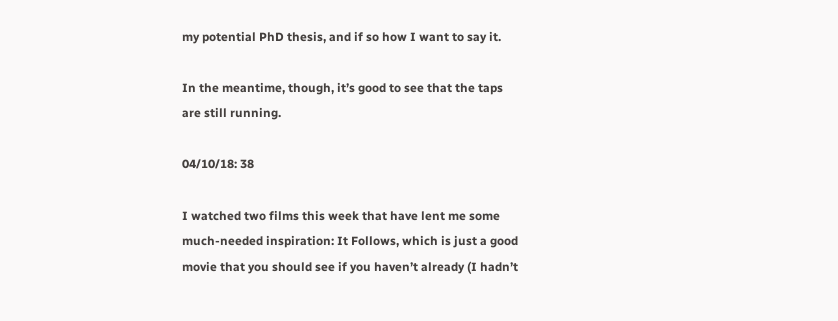my potential PhD thesis, and if so how I want to say it.

In the meantime, though, it’s good to see that the taps are still running.

04/10/18: 38

I watched two films this week that have lent me some much-needed inspiration: It Follows, which is just a good movie that you should see if you haven’t already (I hadn’t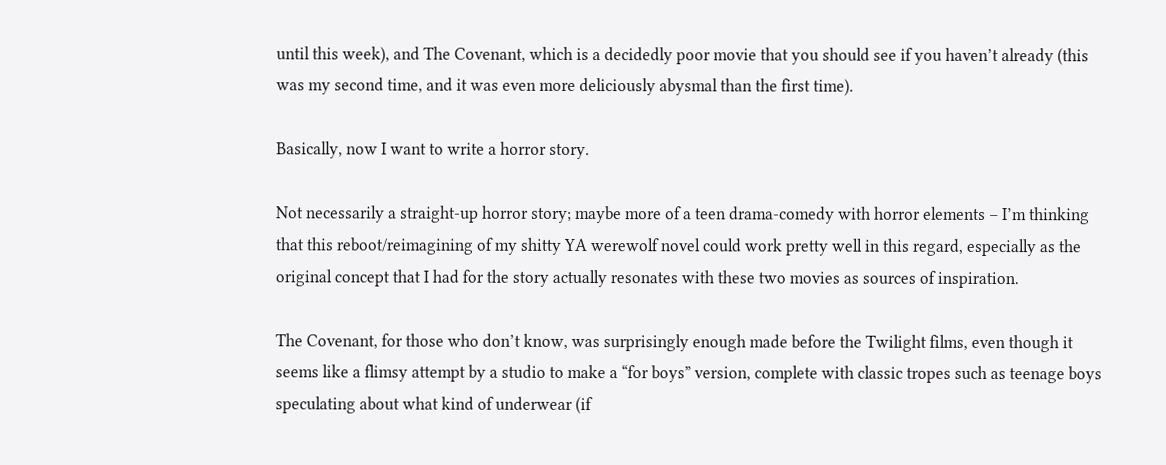until this week), and The Covenant, which is a decidedly poor movie that you should see if you haven’t already (this was my second time, and it was even more deliciously abysmal than the first time).

Basically, now I want to write a horror story.

Not necessarily a straight-up horror story; maybe more of a teen drama-comedy with horror elements – I’m thinking that this reboot/reimagining of my shitty YA werewolf novel could work pretty well in this regard, especially as the original concept that I had for the story actually resonates with these two movies as sources of inspiration.

The Covenant, for those who don’t know, was surprisingly enough made before the Twilight films, even though it seems like a flimsy attempt by a studio to make a “for boys” version, complete with classic tropes such as teenage boys speculating about what kind of underwear (if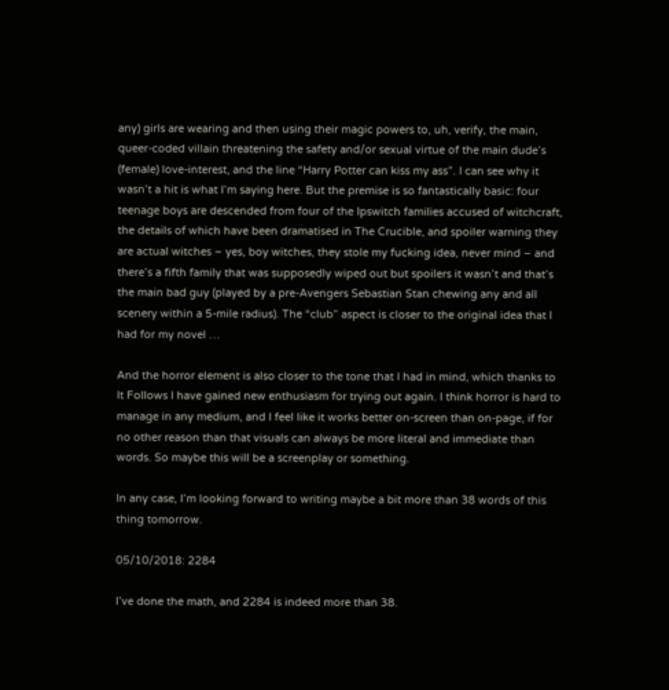any) girls are wearing and then using their magic powers to, uh, verify, the main, queer-coded villain threatening the safety and/or sexual virtue of the main dude’s (female) love-interest, and the line “Harry Potter can kiss my ass”. I can see why it wasn’t a hit is what I’m saying here. But the premise is so fantastically basic: four teenage boys are descended from four of the Ipswitch families accused of witchcraft, the details of which have been dramatised in The Crucible, and spoiler warning they are actual witches – yes, boy witches, they stole my fucking idea, never mind – and there’s a fifth family that was supposedly wiped out but spoilers it wasn’t and that’s the main bad guy (played by a pre-Avengers Sebastian Stan chewing any and all scenery within a 5-mile radius). The “club” aspect is closer to the original idea that I had for my novel …

And the horror element is also closer to the tone that I had in mind, which thanks to It Follows I have gained new enthusiasm for trying out again. I think horror is hard to manage in any medium, and I feel like it works better on-screen than on-page, if for no other reason than that visuals can always be more literal and immediate than words. So maybe this will be a screenplay or something.

In any case, I’m looking forward to writing maybe a bit more than 38 words of this thing tomorrow.

05/10/2018: 2284

I’ve done the math, and 2284 is indeed more than 38.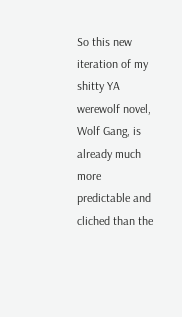So this new iteration of my shitty YA werewolf novel, Wolf Gang, is already much more predictable and cliched than the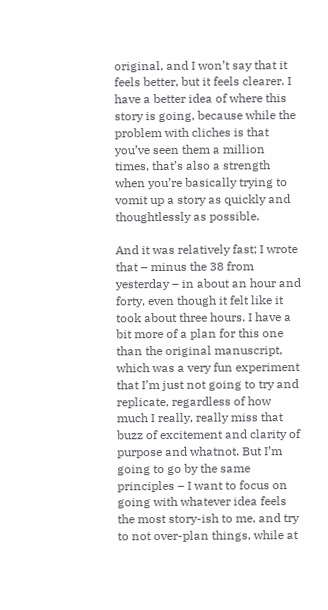original, and I won’t say that it feels better, but it feels clearer. I have a better idea of where this story is going, because while the problem with cliches is that you’ve seen them a million times, that’s also a strength when you’re basically trying to vomit up a story as quickly and thoughtlessly as possible.

And it was relatively fast; I wrote that – minus the 38 from yesterday – in about an hour and forty, even though it felt like it took about three hours. I have a bit more of a plan for this one than the original manuscript, which was a very fun experiment that I’m just not going to try and replicate, regardless of how much I really, really miss that buzz of excitement and clarity of purpose and whatnot. But I’m going to go by the same principles – I want to focus on going with whatever idea feels the most story-ish to me, and try to not over-plan things, while at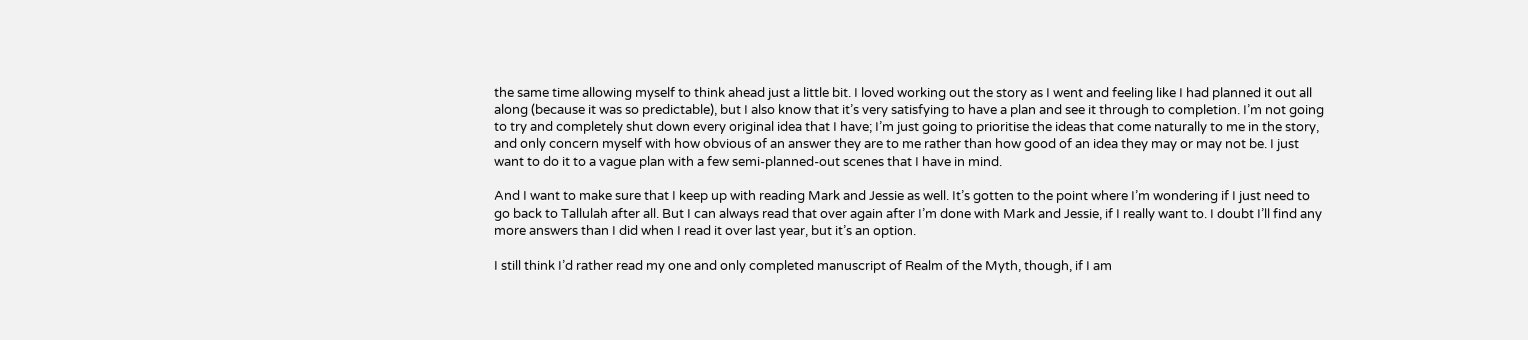the same time allowing myself to think ahead just a little bit. I loved working out the story as I went and feeling like I had planned it out all along (because it was so predictable), but I also know that it’s very satisfying to have a plan and see it through to completion. I’m not going to try and completely shut down every original idea that I have; I’m just going to prioritise the ideas that come naturally to me in the story, and only concern myself with how obvious of an answer they are to me rather than how good of an idea they may or may not be. I just want to do it to a vague plan with a few semi-planned-out scenes that I have in mind.

And I want to make sure that I keep up with reading Mark and Jessie as well. It’s gotten to the point where I’m wondering if I just need to go back to Tallulah after all. But I can always read that over again after I’m done with Mark and Jessie, if I really want to. I doubt I’ll find any more answers than I did when I read it over last year, but it’s an option.

I still think I’d rather read my one and only completed manuscript of Realm of the Myth, though, if I am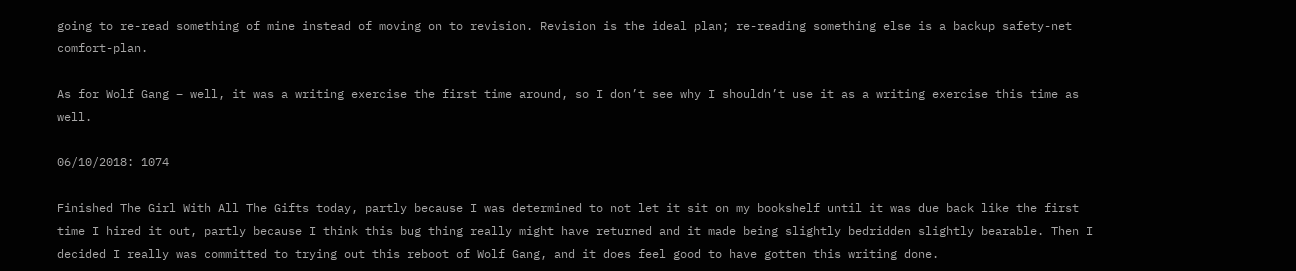going to re-read something of mine instead of moving on to revision. Revision is the ideal plan; re-reading something else is a backup safety-net comfort-plan.

As for Wolf Gang – well, it was a writing exercise the first time around, so I don’t see why I shouldn’t use it as a writing exercise this time as well.

06/10/2018: 1074

Finished The Girl With All The Gifts today, partly because I was determined to not let it sit on my bookshelf until it was due back like the first time I hired it out, partly because I think this bug thing really might have returned and it made being slightly bedridden slightly bearable. Then I decided I really was committed to trying out this reboot of Wolf Gang, and it does feel good to have gotten this writing done.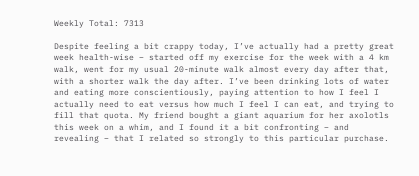Weekly Total: 7313

Despite feeling a bit crappy today, I’ve actually had a pretty great week health-wise – started off my exercise for the week with a 4 km walk, went for my usual 20-minute walk almost every day after that, with a shorter walk the day after. I’ve been drinking lots of water and eating more conscientiously, paying attention to how I feel I actually need to eat versus how much I feel I can eat, and trying to fill that quota. My friend bought a giant aquarium for her axolotls this week on a whim, and I found it a bit confronting – and revealing – that I related so strongly to this particular purchase.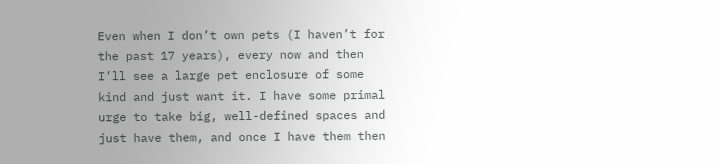Even when I don’t own pets (I haven’t for the past 17 years), every now and then I’ll see a large pet enclosure of some kind and just want it. I have some primal urge to take big, well-defined spaces and just have them, and once I have them then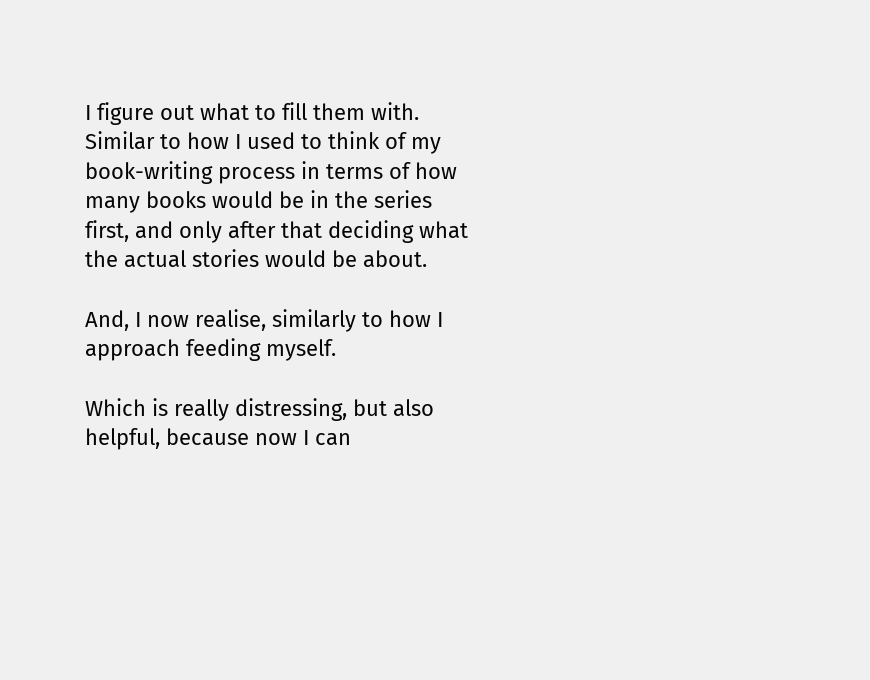I figure out what to fill them with. Similar to how I used to think of my book-writing process in terms of how many books would be in the series first, and only after that deciding what the actual stories would be about.

And, I now realise, similarly to how I approach feeding myself.

Which is really distressing, but also helpful, because now I can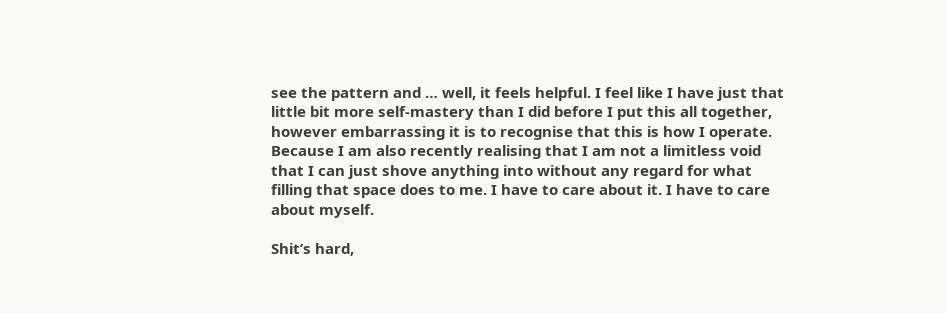see the pattern and … well, it feels helpful. I feel like I have just that little bit more self-mastery than I did before I put this all together, however embarrassing it is to recognise that this is how I operate. Because I am also recently realising that I am not a limitless void that I can just shove anything into without any regard for what filling that space does to me. I have to care about it. I have to care about myself.

Shit’s hard,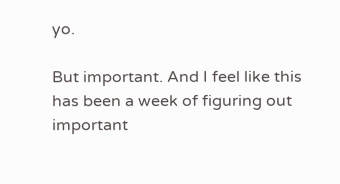yo.

But important. And I feel like this has been a week of figuring out important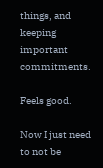things, and keeping important commitments.

Feels good.

Now I just need to not be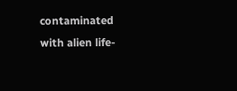contaminated with alien life-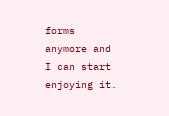forms anymore and I can start enjoying it.